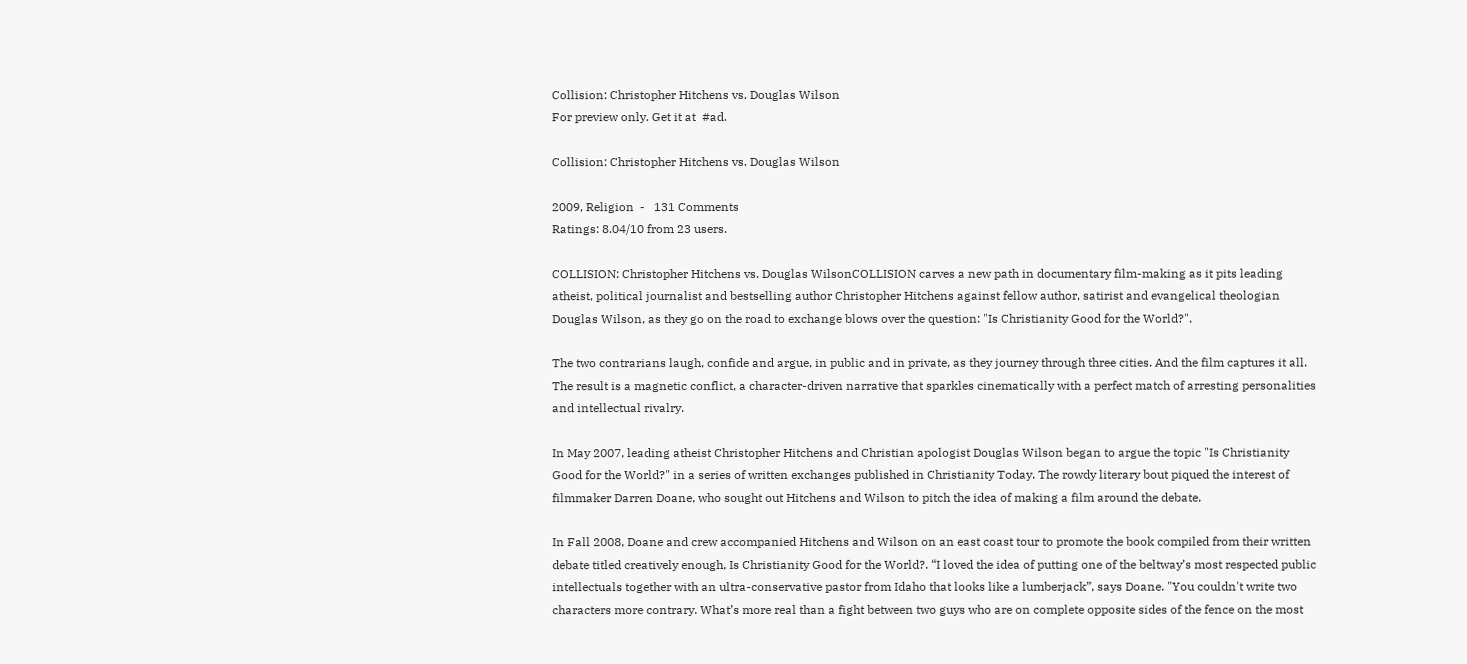Collision: Christopher Hitchens vs. Douglas Wilson
For preview only. Get it at  #ad.

Collision: Christopher Hitchens vs. Douglas Wilson

2009, Religion  -   131 Comments
Ratings: 8.04/10 from 23 users.

COLLISION: Christopher Hitchens vs. Douglas WilsonCOLLISION carves a new path in documentary film-making as it pits leading atheist, political journalist and bestselling author Christopher Hitchens against fellow author, satirist and evangelical theologian Douglas Wilson, as they go on the road to exchange blows over the question: "Is Christianity Good for the World?".

The two contrarians laugh, confide and argue, in public and in private, as they journey through three cities. And the film captures it all. The result is a magnetic conflict, a character-driven narrative that sparkles cinematically with a perfect match of arresting personalities and intellectual rivalry.

In May 2007, leading atheist Christopher Hitchens and Christian apologist Douglas Wilson began to argue the topic "Is Christianity Good for the World?" in a series of written exchanges published in Christianity Today. The rowdy literary bout piqued the interest of filmmaker Darren Doane, who sought out Hitchens and Wilson to pitch the idea of making a film around the debate.

In Fall 2008, Doane and crew accompanied Hitchens and Wilson on an east coast tour to promote the book compiled from their written debate titled creatively enough, Is Christianity Good for the World?. “I loved the idea of putting one of the beltway’s most respected public intellectuals together with an ultra-conservative pastor from Idaho that looks like a lumberjack”, says Doane. "You couldn't write two characters more contrary. What’s more real than a fight between two guys who are on complete opposite sides of the fence on the most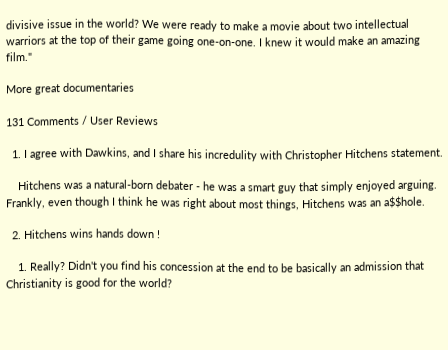divisive issue in the world? We were ready to make a movie about two intellectual warriors at the top of their game going one-on-one. I knew it would make an amazing film."

More great documentaries

131 Comments / User Reviews

  1. I agree with Dawkins, and I share his incredulity with Christopher Hitchens statement.

    Hitchens was a natural-born debater - he was a smart guy that simply enjoyed arguing. Frankly, even though I think he was right about most things, Hitchens was an a$$hole.

  2. Hitchens wins hands down !

    1. Really? Didn't you find his concession at the end to be basically an admission that Christianity is good for the world?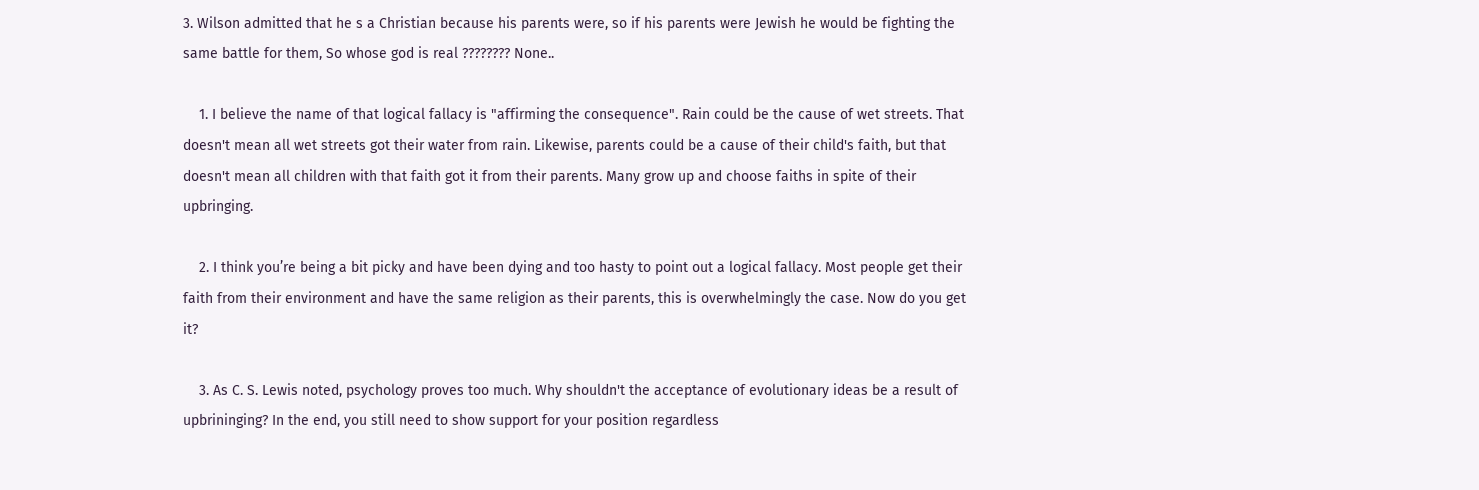3. Wilson admitted that he s a Christian because his parents were, so if his parents were Jewish he would be fighting the same battle for them, So whose god is real ???????? None..

    1. I believe the name of that logical fallacy is "affirming the consequence". Rain could be the cause of wet streets. That doesn't mean all wet streets got their water from rain. Likewise, parents could be a cause of their child's faith, but that doesn't mean all children with that faith got it from their parents. Many grow up and choose faiths in spite of their upbringing.

    2. I think you’re being a bit picky and have been dying and too hasty to point out a logical fallacy. Most people get their faith from their environment and have the same religion as their parents, this is overwhelmingly the case. Now do you get it?

    3. As C. S. Lewis noted, psychology proves too much. Why shouldn't the acceptance of evolutionary ideas be a result of upbrininging? In the end, you still need to show support for your position regardless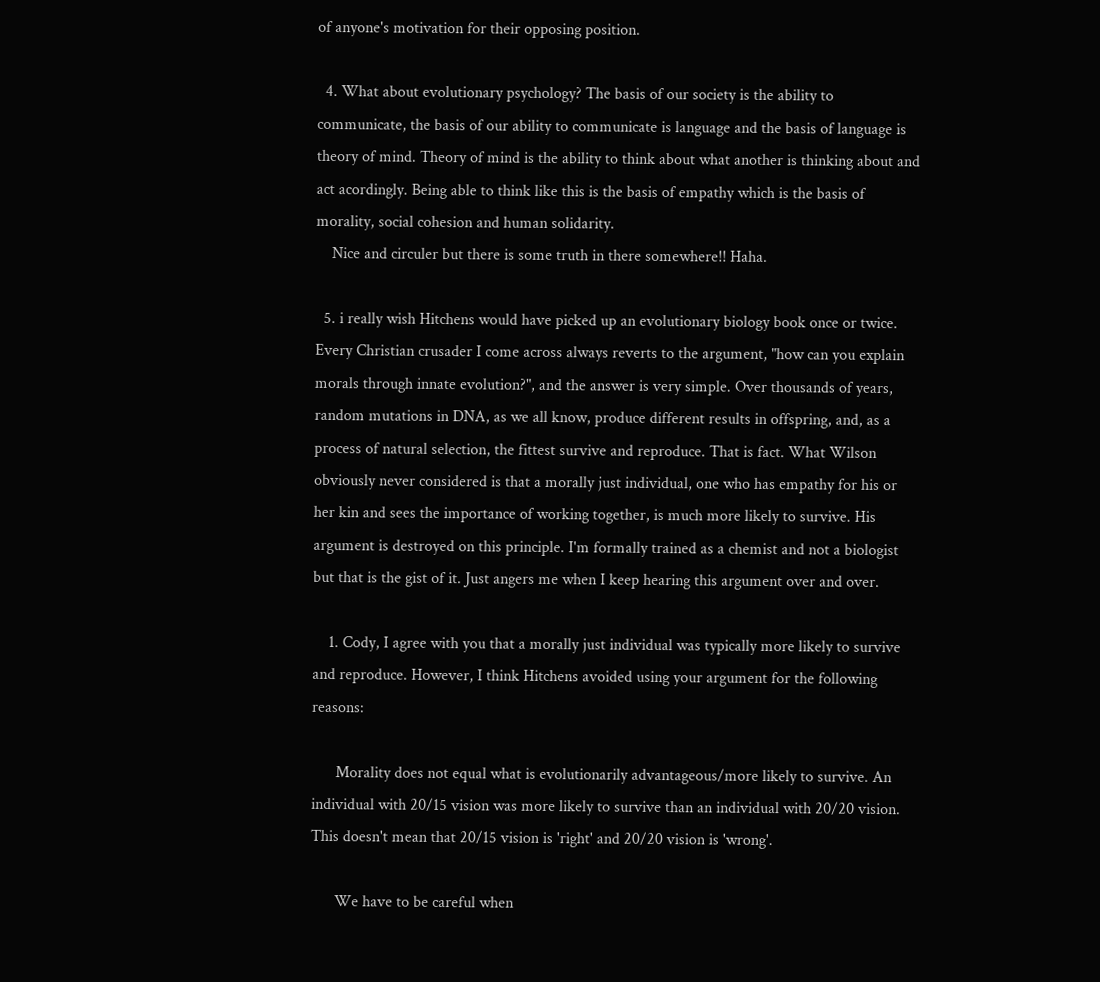of anyone's motivation for their opposing position.

  4. What about evolutionary psychology? The basis of our society is the ability to communicate, the basis of our ability to communicate is language and the basis of language is theory of mind. Theory of mind is the ability to think about what another is thinking about and act acordingly. Being able to think like this is the basis of empathy which is the basis of morality, social cohesion and human solidarity.
    Nice and circuler but there is some truth in there somewhere!! Haha.

  5. i really wish Hitchens would have picked up an evolutionary biology book once or twice. Every Christian crusader I come across always reverts to the argument, "how can you explain morals through innate evolution?", and the answer is very simple. Over thousands of years, random mutations in DNA, as we all know, produce different results in offspring, and, as a process of natural selection, the fittest survive and reproduce. That is fact. What Wilson obviously never considered is that a morally just individual, one who has empathy for his or her kin and sees the importance of working together, is much more likely to survive. His argument is destroyed on this principle. I'm formally trained as a chemist and not a biologist but that is the gist of it. Just angers me when I keep hearing this argument over and over.

    1. Cody, I agree with you that a morally just individual was typically more likely to survive and reproduce. However, I think Hitchens avoided using your argument for the following reasons:

      Morality does not equal what is evolutionarily advantageous/more likely to survive. An individual with 20/15 vision was more likely to survive than an individual with 20/20 vision. This doesn't mean that 20/15 vision is 'right' and 20/20 vision is 'wrong'.

      We have to be careful when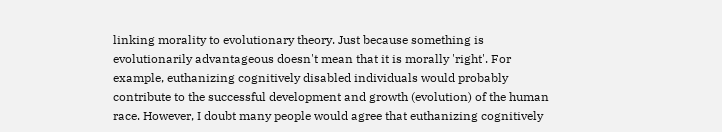linking morality to evolutionary theory. Just because something is evolutionarily advantageous doesn't mean that it is morally 'right'. For example, euthanizing cognitively disabled individuals would probably contribute to the successful development and growth (evolution) of the human race. However, I doubt many people would agree that euthanizing cognitively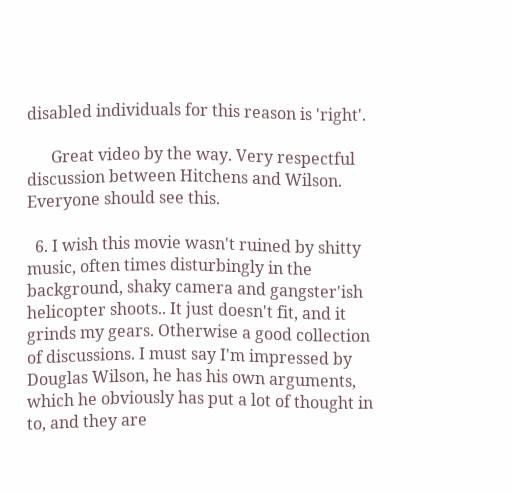disabled individuals for this reason is 'right'.

      Great video by the way. Very respectful discussion between Hitchens and Wilson. Everyone should see this.

  6. I wish this movie wasn't ruined by shitty music, often times disturbingly in the background, shaky camera and gangster'ish helicopter shoots.. It just doesn't fit, and it grinds my gears. Otherwise a good collection of discussions. I must say I'm impressed by Douglas Wilson, he has his own arguments, which he obviously has put a lot of thought in to, and they are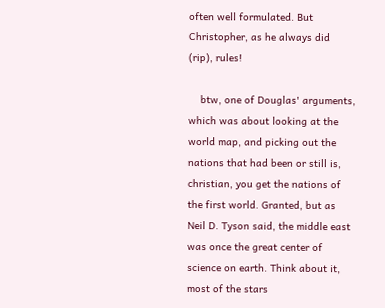often well formulated. But Christopher, as he always did (rip), rules!

    btw, one of Douglas' arguments, which was about looking at the world map, and picking out the nations that had been or still is, christian, you get the nations of the first world. Granted, but as Neil D. Tyson said, the middle east was once the great center of science on earth. Think about it, most of the stars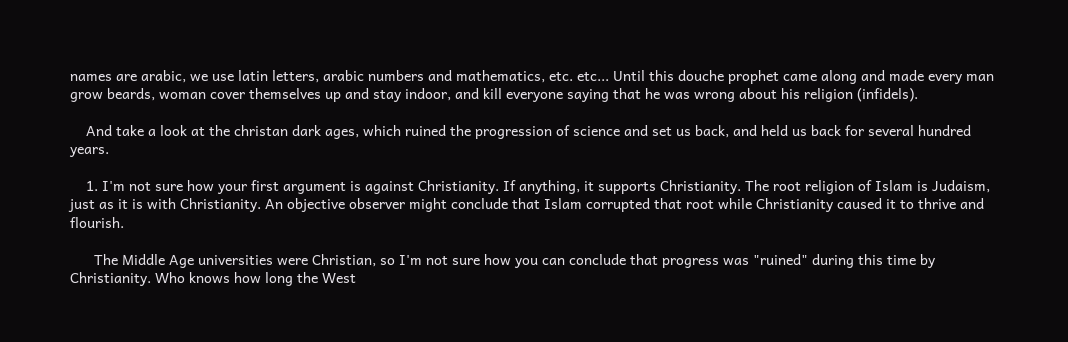names are arabic, we use latin letters, arabic numbers and mathematics, etc. etc... Until this douche prophet came along and made every man grow beards, woman cover themselves up and stay indoor, and kill everyone saying that he was wrong about his religion (infidels).

    And take a look at the christan dark ages, which ruined the progression of science and set us back, and held us back for several hundred years.

    1. I'm not sure how your first argument is against Christianity. If anything, it supports Christianity. The root religion of Islam is Judaism, just as it is with Christianity. An objective observer might conclude that Islam corrupted that root while Christianity caused it to thrive and flourish.

      The Middle Age universities were Christian, so I'm not sure how you can conclude that progress was "ruined" during this time by Christianity. Who knows how long the West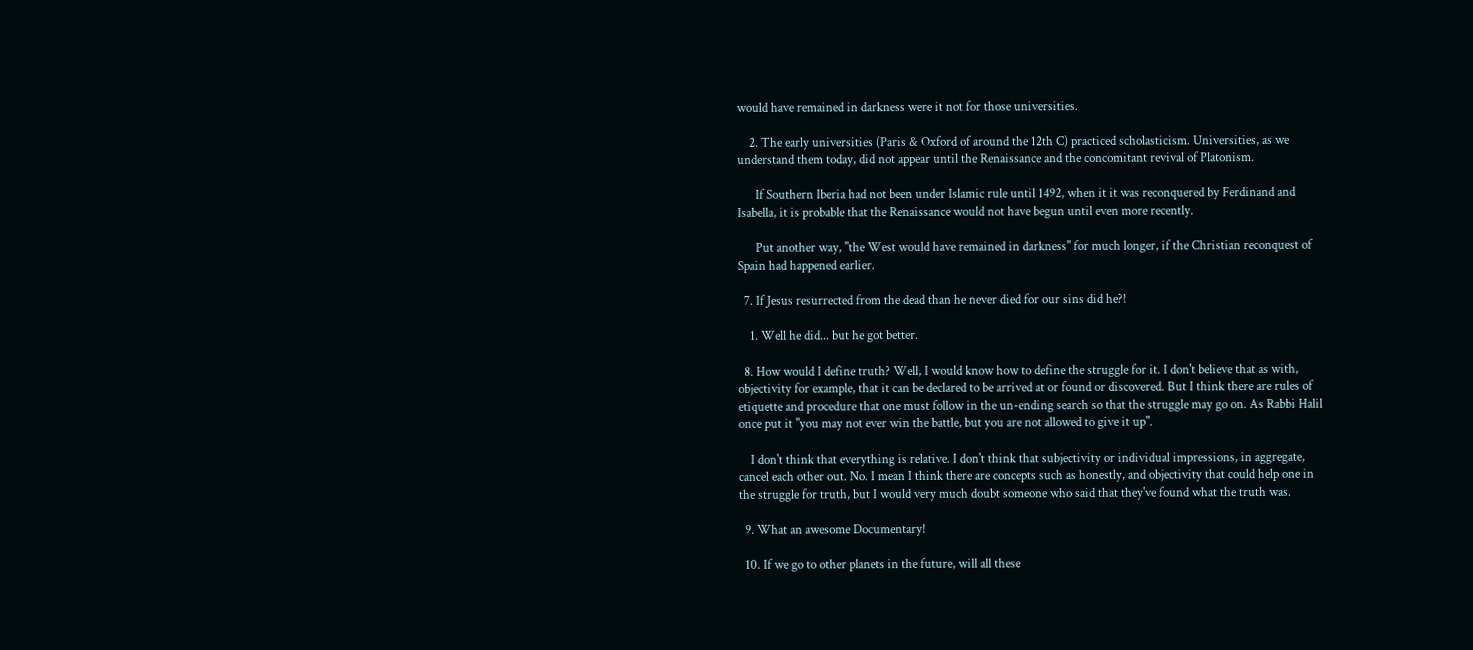would have remained in darkness were it not for those universities.

    2. The early universities (Paris & Oxford of around the 12th C) practiced scholasticism. Universities, as we understand them today, did not appear until the Renaissance and the concomitant revival of Platonism.

      If Southern Iberia had not been under Islamic rule until 1492, when it it was reconquered by Ferdinand and Isabella, it is probable that the Renaissance would not have begun until even more recently.

      Put another way, "the West would have remained in darkness" for much longer, if the Christian reconquest of Spain had happened earlier.

  7. If Jesus resurrected from the dead than he never died for our sins did he?!

    1. Well he did... but he got better.

  8. How would I define truth? Well, I would know how to define the struggle for it. I don't believe that as with, objectivity for example, that it can be declared to be arrived at or found or discovered. But I think there are rules of etiquette and procedure that one must follow in the un-ending search so that the struggle may go on. As Rabbi Halil once put it "you may not ever win the battle, but you are not allowed to give it up".

    I don't think that everything is relative. I don't think that subjectivity or individual impressions, in aggregate, cancel each other out. No. I mean I think there are concepts such as honestly, and objectivity that could help one in the struggle for truth, but I would very much doubt someone who said that they've found what the truth was.

  9. What an awesome Documentary!

  10. If we go to other planets in the future, will all these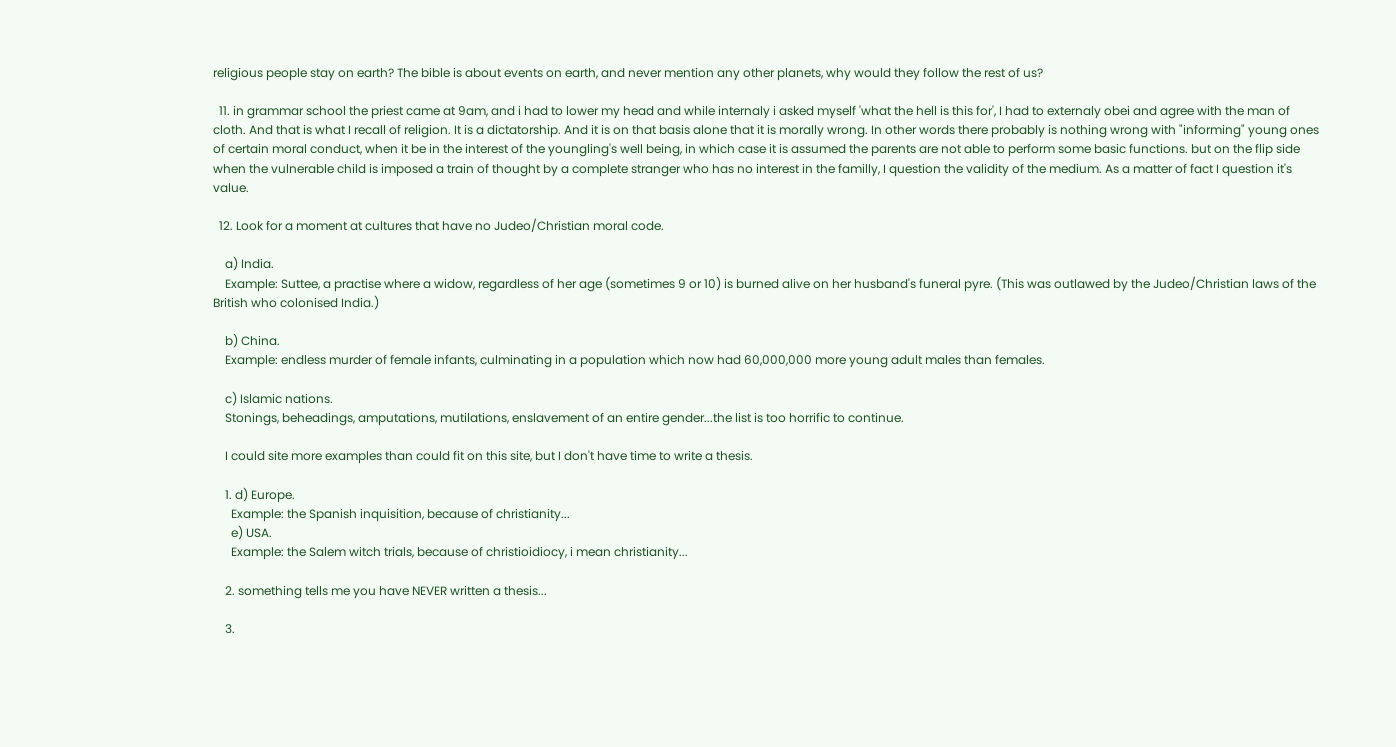religious people stay on earth? The bible is about events on earth, and never mention any other planets, why would they follow the rest of us?

  11. in grammar school the priest came at 9am, and i had to lower my head and while internaly i asked myself 'what the hell is this for', I had to externaly obei and agree with the man of cloth. And that is what I recall of religion. It is a dictatorship. And it is on that basis alone that it is morally wrong. In other words there probably is nothing wrong with "informing" young ones of certain moral conduct, when it be in the interest of the youngling's well being, in which case it is assumed the parents are not able to perform some basic functions. but on the flip side when the vulnerable child is imposed a train of thought by a complete stranger who has no interest in the familly, I question the validity of the medium. As a matter of fact I question it's value.

  12. Look for a moment at cultures that have no Judeo/Christian moral code.

    a) India.
    Example: Suttee, a practise where a widow, regardless of her age (sometimes 9 or 10) is burned alive on her husband's funeral pyre. (This was outlawed by the Judeo/Christian laws of the British who colonised India.)

    b) China.
    Example: endless murder of female infants, culminating in a population which now had 60,000,000 more young adult males than females.

    c) Islamic nations.
    Stonings, beheadings, amputations, mutilations, enslavement of an entire gender...the list is too horrific to continue.

    I could site more examples than could fit on this site, but I don't have time to write a thesis.

    1. d) Europe.
      Example: the Spanish inquisition, because of christianity...
      e) USA.
      Example: the Salem witch trials, because of christioidiocy, i mean christianity...

    2. something tells me you have NEVER written a thesis...

    3.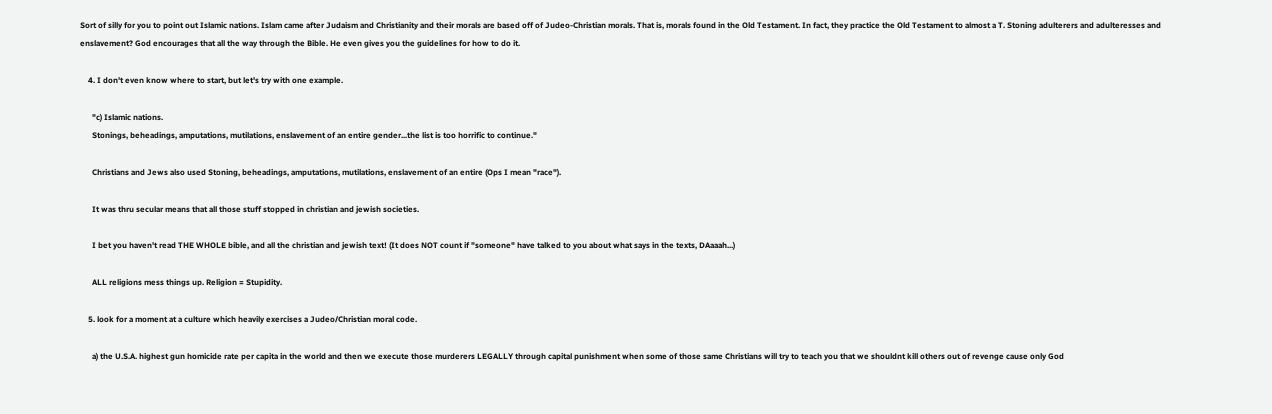Sort of silly for you to point out Islamic nations. Islam came after Judaism and Christianity and their morals are based off of Judeo-Christian morals. That is, morals found in the Old Testament. In fact, they practice the Old Testament to almost a T. Stoning adulterers and adulteresses and enslavement? God encourages that all the way through the Bible. He even gives you the guidelines for how to do it.

    4. I don't even know where to start, but let's try with one example.

      "c) Islamic nations.
      Stonings, beheadings, amputations, mutilations, enslavement of an entire gender...the list is too horrific to continue."

      Christians and Jews also used Stoning, beheadings, amputations, mutilations, enslavement of an entire (Ops I mean "race").

      It was thru secular means that all those stuff stopped in christian and jewish societies.

      I bet you haven't read THE WHOLE bible, and all the christian and jewish text! (It does NOT count if "someone" have talked to you about what says in the texts, DAaaah...)

      ALL religions mess things up. Religion = Stupidity.

    5. look for a moment at a culture which heavily exercises a Judeo/Christian moral code.

      a) the U.S.A. highest gun homicide rate per capita in the world and then we execute those murderers LEGALLY through capital punishment when some of those same Christians will try to teach you that we shouldnt kill others out of revenge cause only God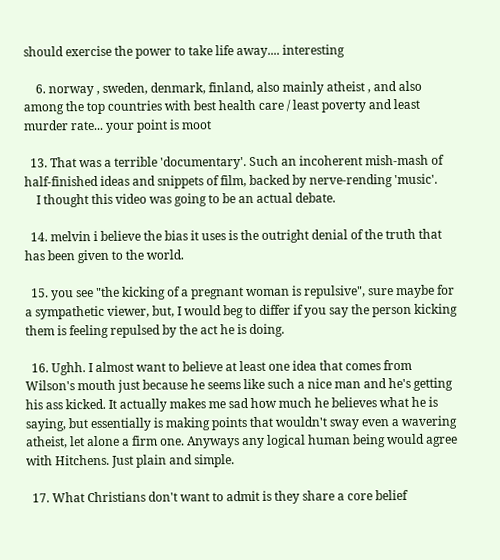should exercise the power to take life away.... interesting

    6. norway , sweden, denmark, finland, also mainly atheist , and also among the top countries with best health care / least poverty and least murder rate... your point is moot

  13. That was a terrible 'documentary'. Such an incoherent mish-mash of half-finished ideas and snippets of film, backed by nerve-rending 'music'.
    I thought this video was going to be an actual debate.

  14. melvin i believe the bias it uses is the outright denial of the truth that has been given to the world.

  15. you see "the kicking of a pregnant woman is repulsive", sure maybe for a sympathetic viewer, but, I would beg to differ if you say the person kicking them is feeling repulsed by the act he is doing.

  16. Ughh. I almost want to believe at least one idea that comes from Wilson's mouth just because he seems like such a nice man and he's getting his ass kicked. It actually makes me sad how much he believes what he is saying, but essentially is making points that wouldn't sway even a wavering atheist, let alone a firm one. Anyways any logical human being would agree with Hitchens. Just plain and simple.

  17. What Christians don't want to admit is they share a core belief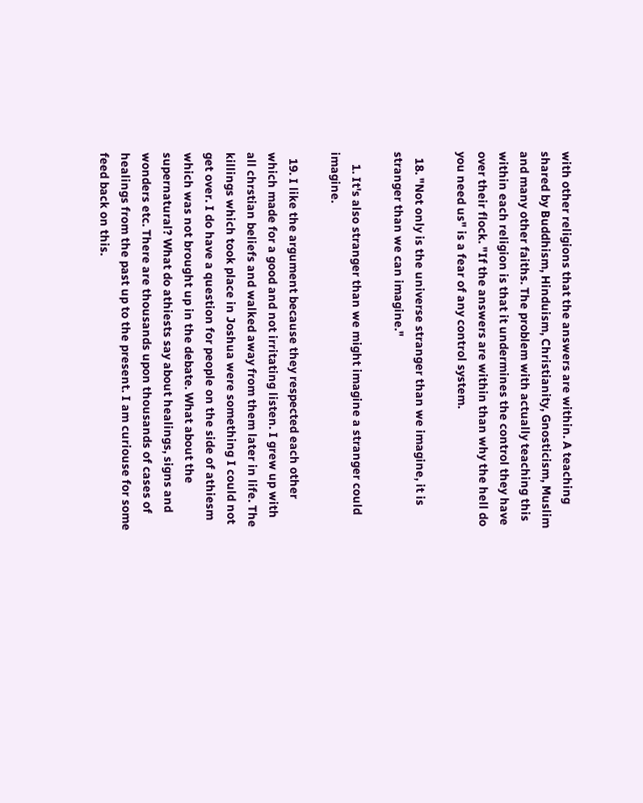with other religions that the answers are within. A teaching shared by Buddhism, Hinduism, Christianity, Gnosticism, Muslim and many other faiths. The problem with actually teaching this within each religion is that it undermines the control they have over their flock. "If the answers are within than why the hell do you need us" is a fear of any control system.

  18. "Not only is the universe stranger than we imagine, it is stranger than we can imagine."

    1. It's also stranger than we might imagine a stranger could imagine.

  19. I like the argument because they respected each other which made for a good and not irritating listen. I grew up with all chrstian beliefs and walked away from them later in life. The killings which took place in Joshua were something I could not get over. I do have a question for people on the side of athiesm which was not brought up in the debate. What about the supernatural? What do athiests say about healings, signs and wonders etc. There are thousands upon thousands of cases of healings from the past up to the present. I am curiouse for some feed back on this.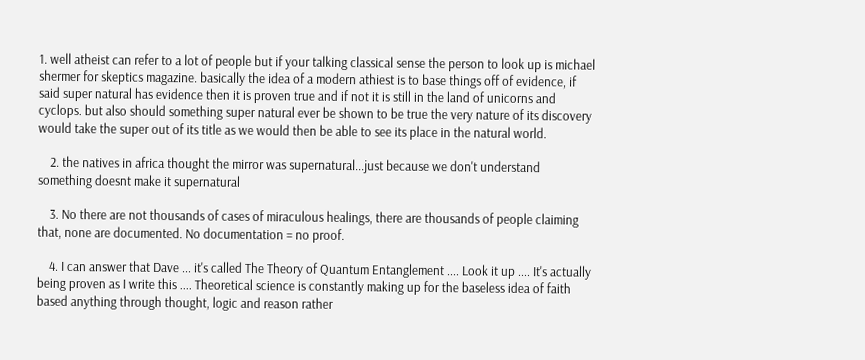1. well atheist can refer to a lot of people but if your talking classical sense the person to look up is michael shermer for skeptics magazine. basically the idea of a modern athiest is to base things off of evidence, if said super natural has evidence then it is proven true and if not it is still in the land of unicorns and cyclops. but also should something super natural ever be shown to be true the very nature of its discovery would take the super out of its title as we would then be able to see its place in the natural world.

    2. the natives in africa thought the mirror was supernatural...just because we don't understand something doesnt make it supernatural

    3. No there are not thousands of cases of miraculous healings, there are thousands of people claiming that, none are documented. No documentation = no proof.

    4. I can answer that Dave ... it's called The Theory of Quantum Entanglement .... Look it up .... It's actually being proven as I write this .... Theoretical science is constantly making up for the baseless idea of faith based anything through thought, logic and reason rather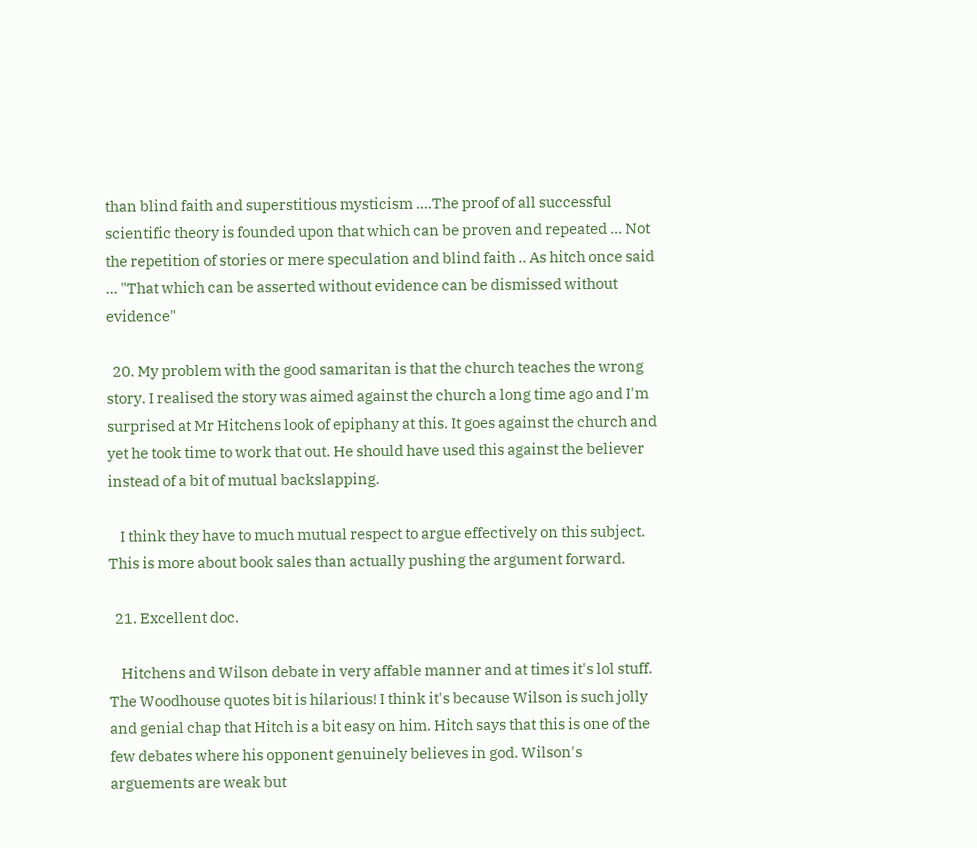than blind faith and superstitious mysticism ....The proof of all successful scientific theory is founded upon that which can be proven and repeated ... Not the repetition of stories or mere speculation and blind faith .. As hitch once said ... "That which can be asserted without evidence can be dismissed without evidence"

  20. My problem with the good samaritan is that the church teaches the wrong story. I realised the story was aimed against the church a long time ago and I'm surprised at Mr Hitchens look of epiphany at this. It goes against the church and yet he took time to work that out. He should have used this against the believer instead of a bit of mutual backslapping.

    I think they have to much mutual respect to argue effectively on this subject. This is more about book sales than actually pushing the argument forward.

  21. Excellent doc.

    Hitchens and Wilson debate in very affable manner and at times it's lol stuff. The Woodhouse quotes bit is hilarious! I think it's because Wilson is such jolly and genial chap that Hitch is a bit easy on him. Hitch says that this is one of the few debates where his opponent genuinely believes in god. Wilson's arguements are weak but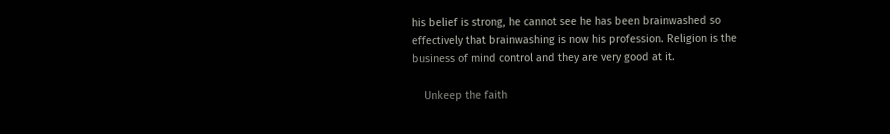his belief is strong, he cannot see he has been brainwashed so effectively that brainwashing is now his profession. Religion is the business of mind control and they are very good at it.

    Unkeep the faith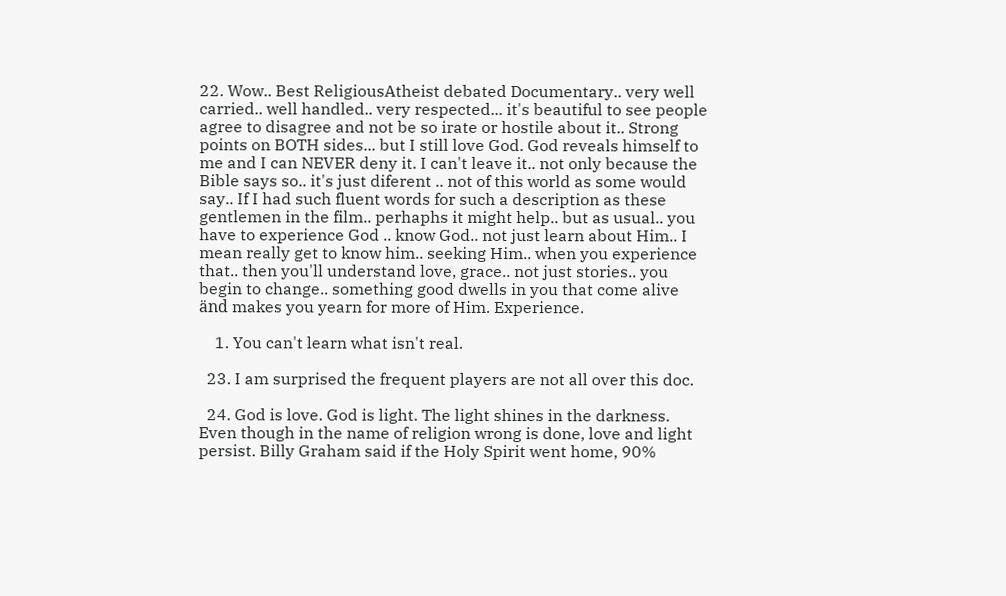22. Wow.. Best ReligiousAtheist debated Documentary.. very well carried.. well handled.. very respected... it's beautiful to see people agree to disagree and not be so irate or hostile about it.. Strong points on BOTH sides... but I still love God. God reveals himself to me and I can NEVER deny it. I can't leave it.. not only because the Bible says so.. it's just diferent .. not of this world as some would say.. If I had such fluent words for such a description as these gentlemen in the film.. perhaphs it might help.. but as usual.. you have to experience God .. know God.. not just learn about Him.. I mean really get to know him.. seeking Him.. when you experience that.. then you'll understand love, grace.. not just stories.. you begin to change.. something good dwells in you that come alive änd makes you yearn for more of Him. Experience.

    1. You can't learn what isn't real.

  23. I am surprised the frequent players are not all over this doc.

  24. God is love. God is light. The light shines in the darkness. Even though in the name of religion wrong is done, love and light persist. Billy Graham said if the Holy Spirit went home, 90%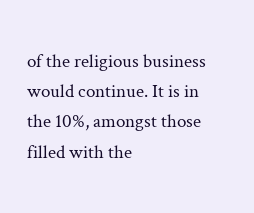of the religious business would continue. It is in the 10%, amongst those filled with the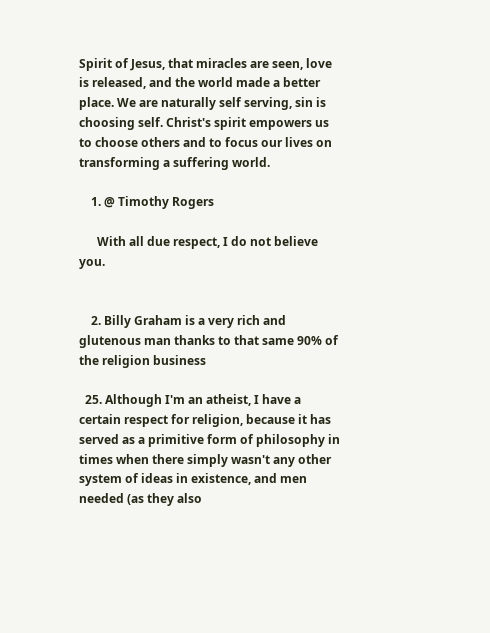Spirit of Jesus, that miracles are seen, love is released, and the world made a better place. We are naturally self serving, sin is choosing self. Christ's spirit empowers us to choose others and to focus our lives on transforming a suffering world.

    1. @ Timothy Rogers

      With all due respect, I do not believe you.


    2. Billy Graham is a very rich and glutenous man thanks to that same 90% of the religion business

  25. Although I'm an atheist, I have a certain respect for religion, because it has served as a primitive form of philosophy in times when there simply wasn't any other system of ideas in existence, and men needed (as they also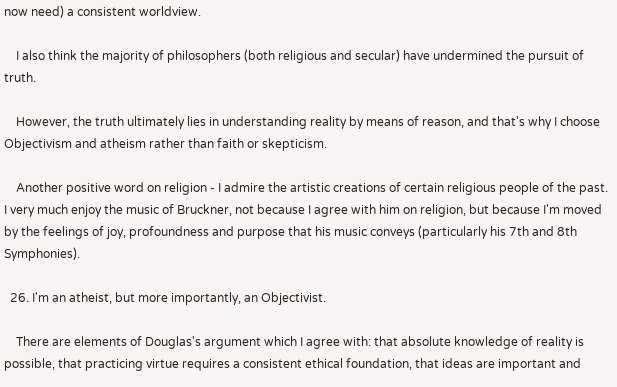now need) a consistent worldview.

    I also think the majority of philosophers (both religious and secular) have undermined the pursuit of truth.

    However, the truth ultimately lies in understanding reality by means of reason, and that's why I choose Objectivism and atheism rather than faith or skepticism.

    Another positive word on religion - I admire the artistic creations of certain religious people of the past. I very much enjoy the music of Bruckner, not because I agree with him on religion, but because I'm moved by the feelings of joy, profoundness and purpose that his music conveys (particularly his 7th and 8th Symphonies).

  26. I'm an atheist, but more importantly, an Objectivist.

    There are elements of Douglas's argument which I agree with: that absolute knowledge of reality is possible, that practicing virtue requires a consistent ethical foundation, that ideas are important and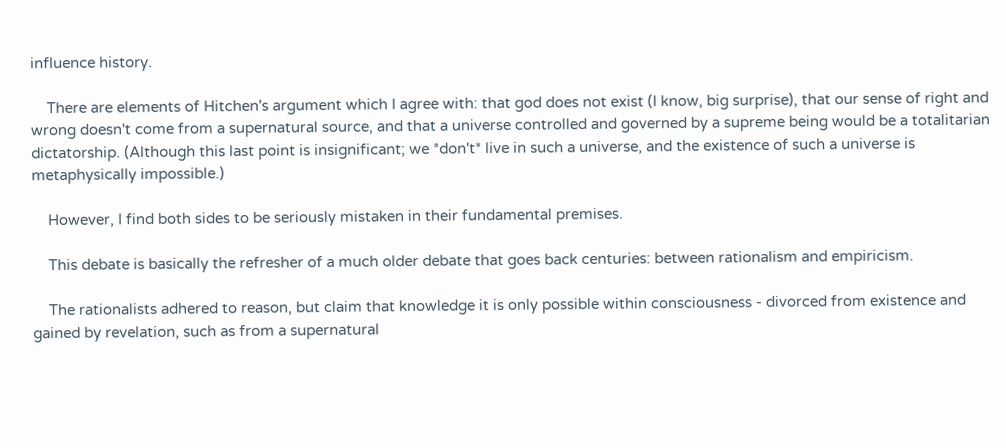influence history.

    There are elements of Hitchen's argument which I agree with: that god does not exist (I know, big surprise), that our sense of right and wrong doesn't come from a supernatural source, and that a universe controlled and governed by a supreme being would be a totalitarian dictatorship. (Although this last point is insignificant; we *don't* live in such a universe, and the existence of such a universe is metaphysically impossible.)

    However, I find both sides to be seriously mistaken in their fundamental premises.

    This debate is basically the refresher of a much older debate that goes back centuries: between rationalism and empiricism.

    The rationalists adhered to reason, but claim that knowledge it is only possible within consciousness - divorced from existence and gained by revelation, such as from a supernatural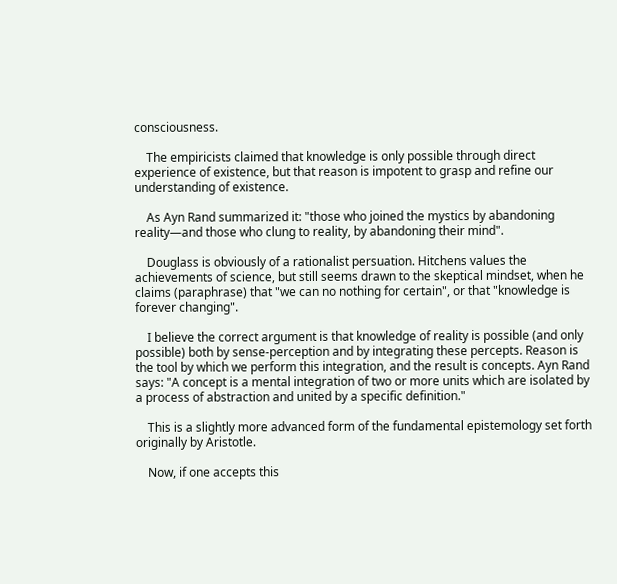consciousness.

    The empiricists claimed that knowledge is only possible through direct experience of existence, but that reason is impotent to grasp and refine our understanding of existence.

    As Ayn Rand summarized it: "those who joined the mystics by abandoning reality—and those who clung to reality, by abandoning their mind".

    Douglass is obviously of a rationalist persuation. Hitchens values the achievements of science, but still seems drawn to the skeptical mindset, when he claims (paraphrase) that "we can no nothing for certain", or that "knowledge is forever changing".

    I believe the correct argument is that knowledge of reality is possible (and only possible) both by sense-perception and by integrating these percepts. Reason is the tool by which we perform this integration, and the result is concepts. Ayn Rand says: "A concept is a mental integration of two or more units which are isolated by a process of abstraction and united by a specific definition."

    This is a slightly more advanced form of the fundamental epistemology set forth originally by Aristotle.

    Now, if one accepts this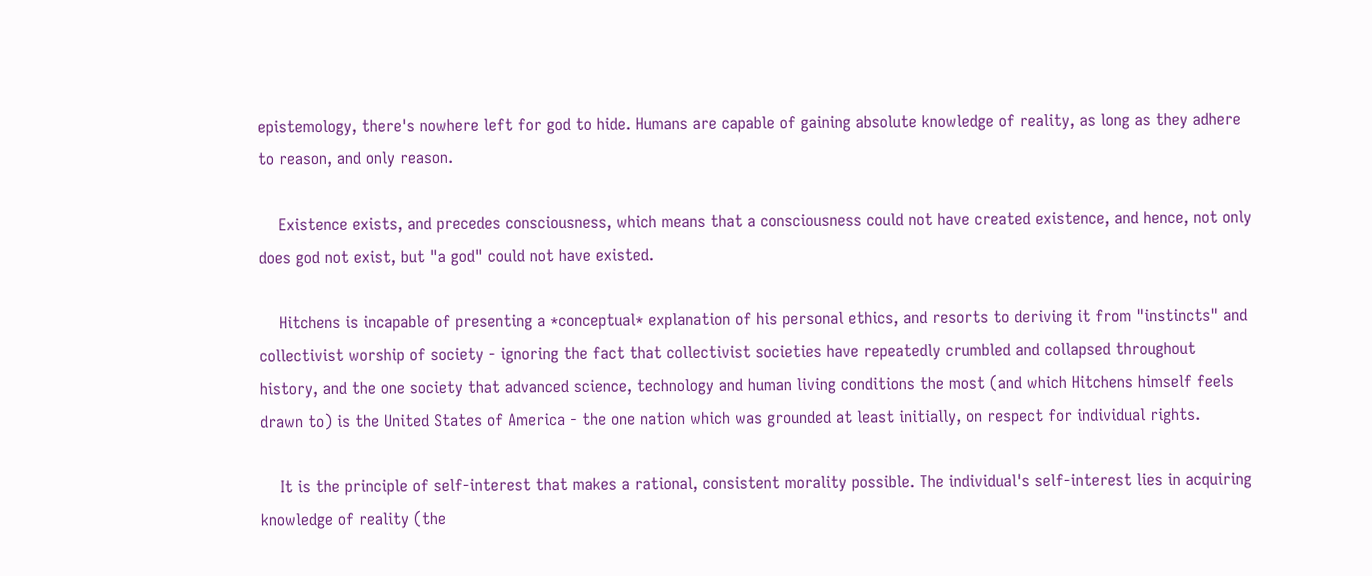epistemology, there's nowhere left for god to hide. Humans are capable of gaining absolute knowledge of reality, as long as they adhere to reason, and only reason.

    Existence exists, and precedes consciousness, which means that a consciousness could not have created existence, and hence, not only does god not exist, but "a god" could not have existed.

    Hitchens is incapable of presenting a *conceptual* explanation of his personal ethics, and resorts to deriving it from "instincts" and collectivist worship of society - ignoring the fact that collectivist societies have repeatedly crumbled and collapsed throughout history, and the one society that advanced science, technology and human living conditions the most (and which Hitchens himself feels drawn to) is the United States of America - the one nation which was grounded at least initially, on respect for individual rights.

    It is the principle of self-interest that makes a rational, consistent morality possible. The individual's self-interest lies in acquiring knowledge of reality (the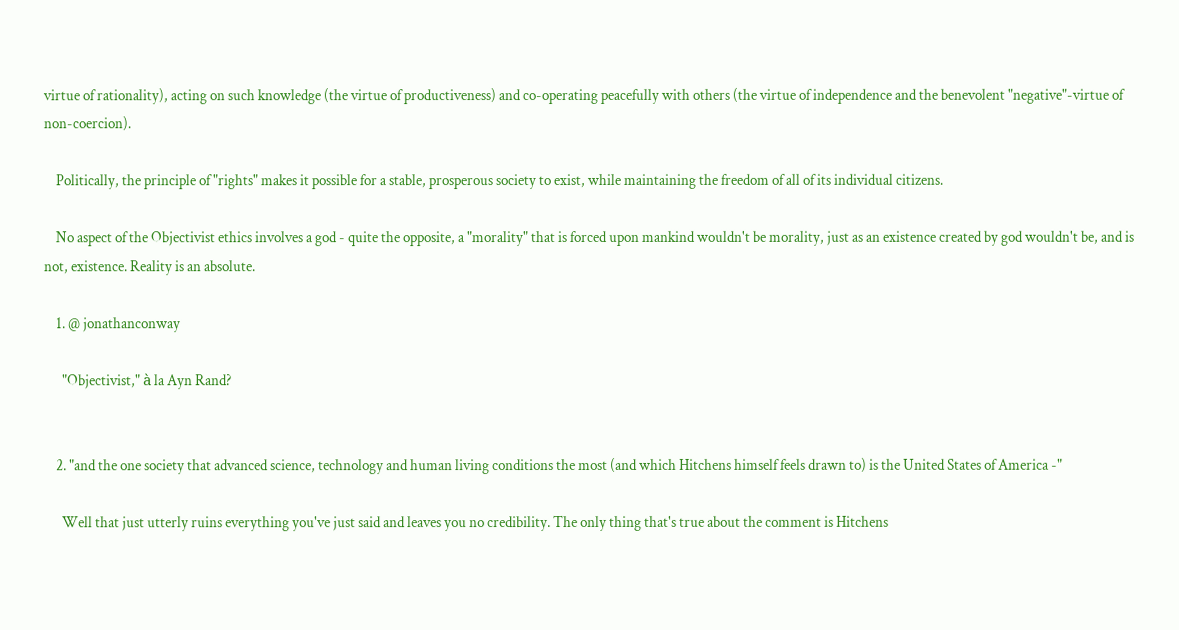virtue of rationality), acting on such knowledge (the virtue of productiveness) and co-operating peacefully with others (the virtue of independence and the benevolent "negative"-virtue of non-coercion).

    Politically, the principle of "rights" makes it possible for a stable, prosperous society to exist, while maintaining the freedom of all of its individual citizens.

    No aspect of the Objectivist ethics involves a god - quite the opposite, a "morality" that is forced upon mankind wouldn't be morality, just as an existence created by god wouldn't be, and is not, existence. Reality is an absolute.

    1. @ jonathanconway

      "Objectivist," à la Ayn Rand?


    2. "and the one society that advanced science, technology and human living conditions the most (and which Hitchens himself feels drawn to) is the United States of America -"

      Well that just utterly ruins everything you've just said and leaves you no credibility. The only thing that's true about the comment is Hitchens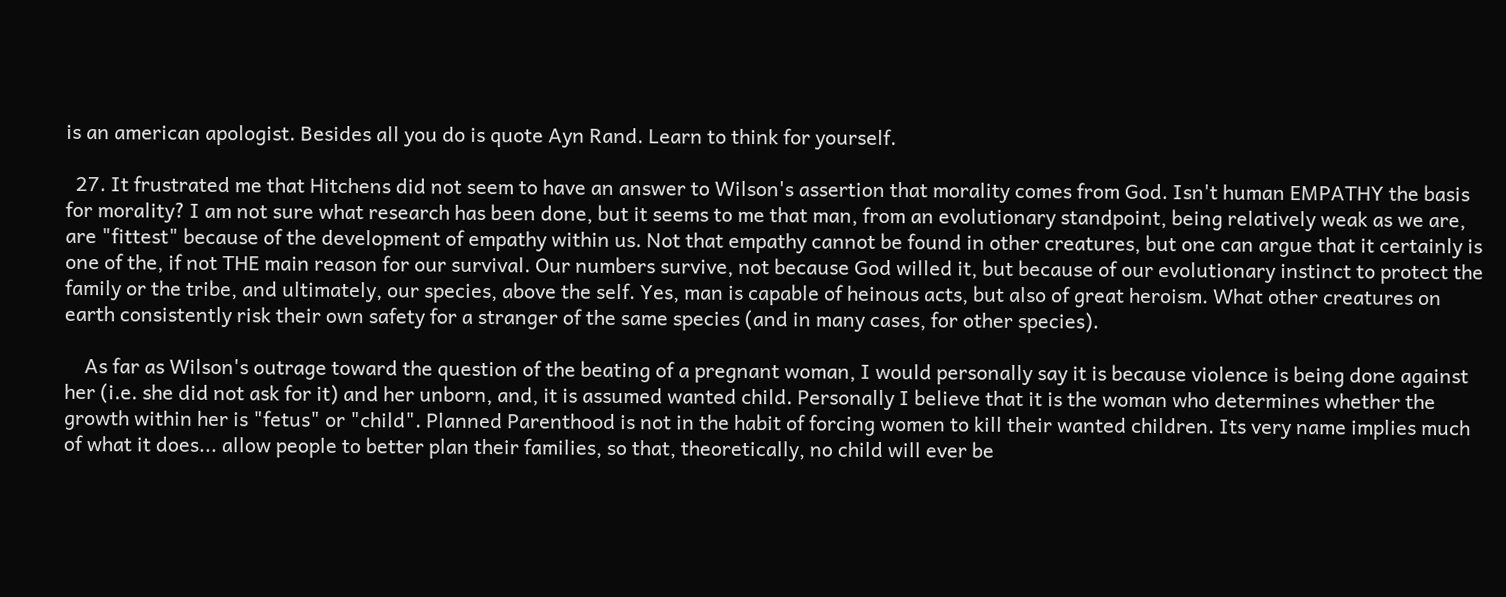is an american apologist. Besides all you do is quote Ayn Rand. Learn to think for yourself.

  27. It frustrated me that Hitchens did not seem to have an answer to Wilson's assertion that morality comes from God. Isn't human EMPATHY the basis for morality? I am not sure what research has been done, but it seems to me that man, from an evolutionary standpoint, being relatively weak as we are, are "fittest" because of the development of empathy within us. Not that empathy cannot be found in other creatures, but one can argue that it certainly is one of the, if not THE main reason for our survival. Our numbers survive, not because God willed it, but because of our evolutionary instinct to protect the family or the tribe, and ultimately, our species, above the self. Yes, man is capable of heinous acts, but also of great heroism. What other creatures on earth consistently risk their own safety for a stranger of the same species (and in many cases, for other species).

    As far as Wilson's outrage toward the question of the beating of a pregnant woman, I would personally say it is because violence is being done against her (i.e. she did not ask for it) and her unborn, and, it is assumed wanted child. Personally I believe that it is the woman who determines whether the growth within her is "fetus" or "child". Planned Parenthood is not in the habit of forcing women to kill their wanted children. Its very name implies much of what it does... allow people to better plan their families, so that, theoretically, no child will ever be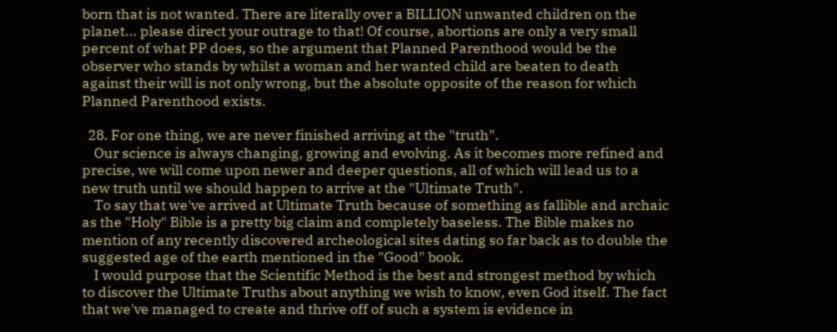born that is not wanted. There are literally over a BILLION unwanted children on the planet... please direct your outrage to that! Of course, abortions are only a very small percent of what PP does, so the argument that Planned Parenthood would be the observer who stands by whilst a woman and her wanted child are beaten to death against their will is not only wrong, but the absolute opposite of the reason for which Planned Parenthood exists.

  28. For one thing, we are never finished arriving at the "truth".
    Our science is always changing, growing and evolving. As it becomes more refined and precise, we will come upon newer and deeper questions, all of which will lead us to a new truth until we should happen to arrive at the "Ultimate Truth".
    To say that we've arrived at Ultimate Truth because of something as fallible and archaic as the "Holy" Bible is a pretty big claim and completely baseless. The Bible makes no mention of any recently discovered archeological sites dating so far back as to double the suggested age of the earth mentioned in the "Good" book.
    I would purpose that the Scientific Method is the best and strongest method by which to discover the Ultimate Truths about anything we wish to know, even God itself. The fact that we've managed to create and thrive off of such a system is evidence in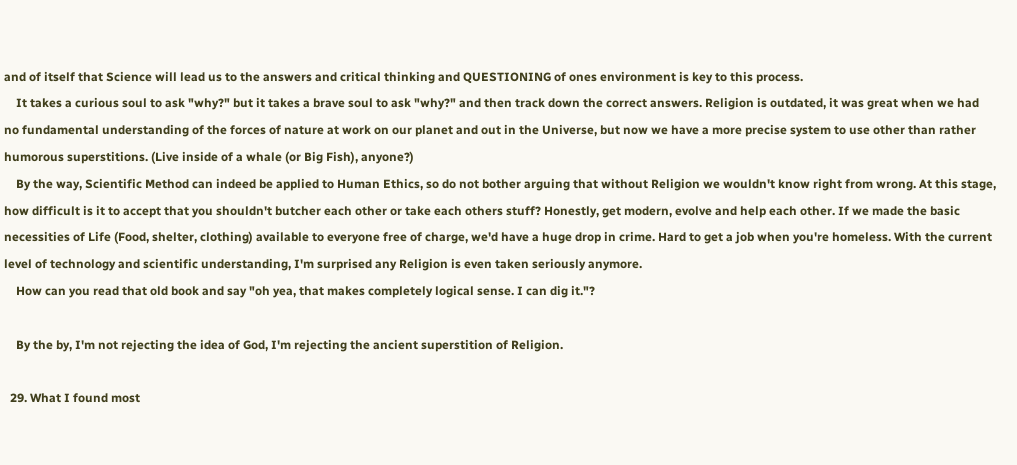and of itself that Science will lead us to the answers and critical thinking and QUESTIONING of ones environment is key to this process.
    It takes a curious soul to ask "why?" but it takes a brave soul to ask "why?" and then track down the correct answers. Religion is outdated, it was great when we had no fundamental understanding of the forces of nature at work on our planet and out in the Universe, but now we have a more precise system to use other than rather humorous superstitions. (Live inside of a whale (or Big Fish), anyone?)
    By the way, Scientific Method can indeed be applied to Human Ethics, so do not bother arguing that without Religion we wouldn't know right from wrong. At this stage, how difficult is it to accept that you shouldn't butcher each other or take each others stuff? Honestly, get modern, evolve and help each other. If we made the basic necessities of Life (Food, shelter, clothing) available to everyone free of charge, we'd have a huge drop in crime. Hard to get a job when you're homeless. With the current level of technology and scientific understanding, I'm surprised any Religion is even taken seriously anymore.
    How can you read that old book and say "oh yea, that makes completely logical sense. I can dig it."?

    By the by, I'm not rejecting the idea of God, I'm rejecting the ancient superstition of Religion.

  29. What I found most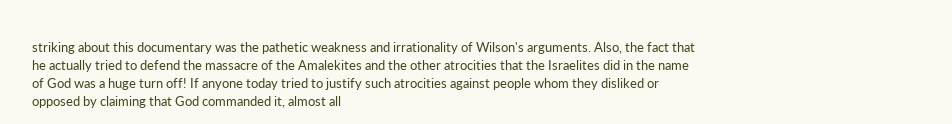striking about this documentary was the pathetic weakness and irrationality of Wilson's arguments. Also, the fact that he actually tried to defend the massacre of the Amalekites and the other atrocities that the Israelites did in the name of God was a huge turn off! If anyone today tried to justify such atrocities against people whom they disliked or opposed by claiming that God commanded it, almost all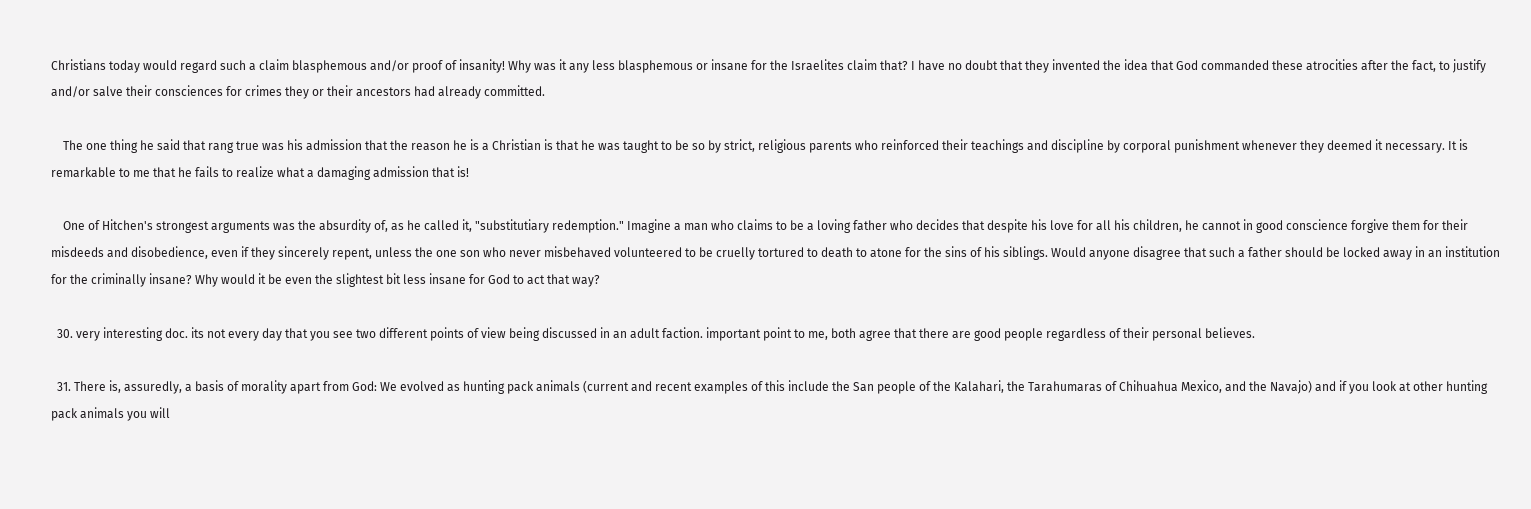Christians today would regard such a claim blasphemous and/or proof of insanity! Why was it any less blasphemous or insane for the Israelites claim that? I have no doubt that they invented the idea that God commanded these atrocities after the fact, to justify and/or salve their consciences for crimes they or their ancestors had already committed.

    The one thing he said that rang true was his admission that the reason he is a Christian is that he was taught to be so by strict, religious parents who reinforced their teachings and discipline by corporal punishment whenever they deemed it necessary. It is remarkable to me that he fails to realize what a damaging admission that is!

    One of Hitchen's strongest arguments was the absurdity of, as he called it, "substitutiary redemption." Imagine a man who claims to be a loving father who decides that despite his love for all his children, he cannot in good conscience forgive them for their misdeeds and disobedience, even if they sincerely repent, unless the one son who never misbehaved volunteered to be cruelly tortured to death to atone for the sins of his siblings. Would anyone disagree that such a father should be locked away in an institution for the criminally insane? Why would it be even the slightest bit less insane for God to act that way?

  30. very interesting doc. its not every day that you see two different points of view being discussed in an adult faction. important point to me, both agree that there are good people regardless of their personal believes.

  31. There is, assuredly, a basis of morality apart from God: We evolved as hunting pack animals (current and recent examples of this include the San people of the Kalahari, the Tarahumaras of Chihuahua Mexico, and the Navajo) and if you look at other hunting pack animals you will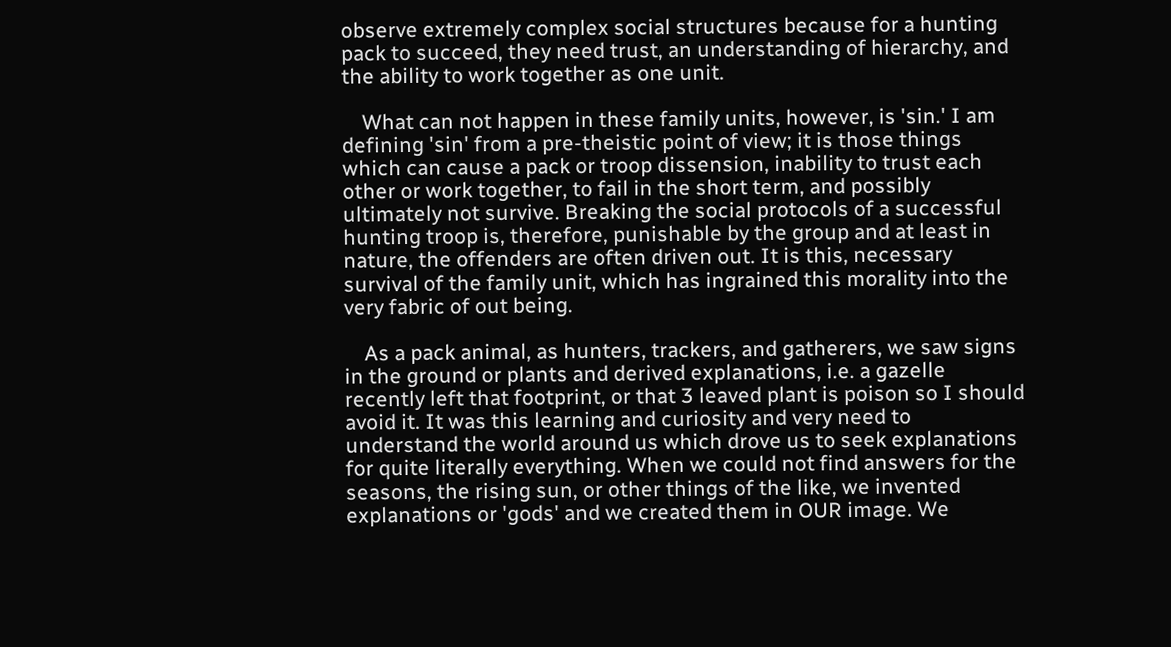observe extremely complex social structures because for a hunting pack to succeed, they need trust, an understanding of hierarchy, and the ability to work together as one unit.

    What can not happen in these family units, however, is 'sin.' I am defining 'sin' from a pre-theistic point of view; it is those things which can cause a pack or troop dissension, inability to trust each other or work together, to fail in the short term, and possibly ultimately not survive. Breaking the social protocols of a successful hunting troop is, therefore, punishable by the group and at least in nature, the offenders are often driven out. It is this, necessary survival of the family unit, which has ingrained this morality into the very fabric of out being.

    As a pack animal, as hunters, trackers, and gatherers, we saw signs in the ground or plants and derived explanations, i.e. a gazelle recently left that footprint, or that 3 leaved plant is poison so I should avoid it. It was this learning and curiosity and very need to understand the world around us which drove us to seek explanations for quite literally everything. When we could not find answers for the seasons, the rising sun, or other things of the like, we invented explanations or 'gods' and we created them in OUR image. We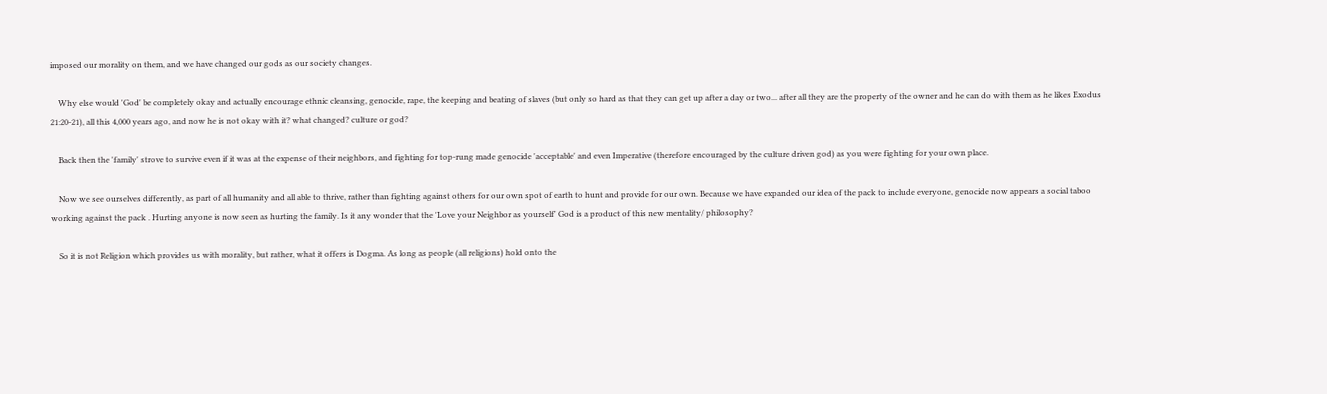imposed our morality on them, and we have changed our gods as our society changes.

    Why else would 'God' be completely okay and actually encourage ethnic cleansing, genocide, rape, the keeping and beating of slaves (but only so hard as that they can get up after a day or two... after all they are the property of the owner and he can do with them as he likes Exodus 21:20-21), all this 4,000 years ago, and now he is not okay with it? what changed? culture or god?

    Back then the 'family' strove to survive even if it was at the expense of their neighbors, and fighting for top-rung made genocide 'acceptable' and even Imperative (therefore encouraged by the culture driven god) as you were fighting for your own place.

    Now we see ourselves differently, as part of all humanity and all able to thrive, rather than fighting against others for our own spot of earth to hunt and provide for our own. Because we have expanded our idea of the pack to include everyone, genocide now appears a social taboo working against the pack . Hurting anyone is now seen as hurting the family. Is it any wonder that the 'Love your Neighbor as yourself' God is a product of this new mentality/ philosophy?

    So it is not Religion which provides us with morality, but rather, what it offers is Dogma. As long as people (all religions) hold onto the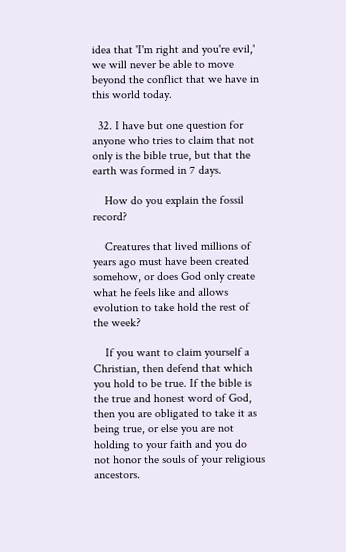idea that 'I'm right and you're evil,' we will never be able to move beyond the conflict that we have in this world today.

  32. I have but one question for anyone who tries to claim that not only is the bible true, but that the earth was formed in 7 days.

    How do you explain the fossil record?

    Creatures that lived millions of years ago must have been created somehow, or does God only create what he feels like and allows evolution to take hold the rest of the week?

    If you want to claim yourself a Christian, then defend that which you hold to be true. If the bible is the true and honest word of God, then you are obligated to take it as being true, or else you are not holding to your faith and you do not honor the souls of your religious ancestors.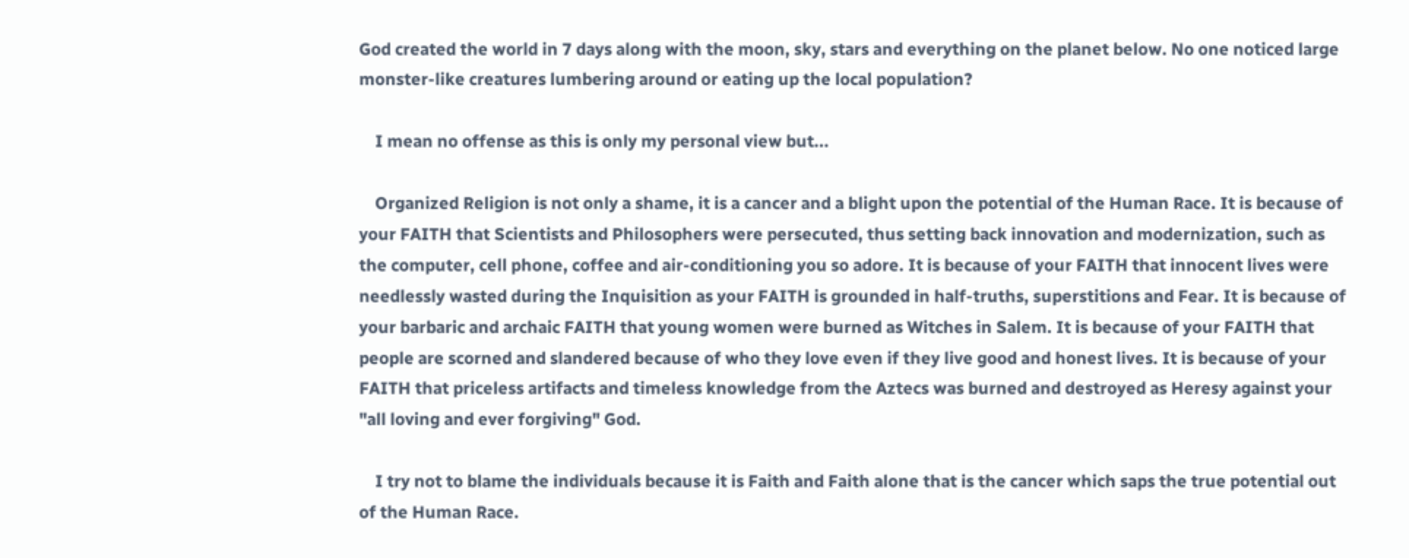God created the world in 7 days along with the moon, sky, stars and everything on the planet below. No one noticed large monster-like creatures lumbering around or eating up the local population?

    I mean no offense as this is only my personal view but...

    Organized Religion is not only a shame, it is a cancer and a blight upon the potential of the Human Race. It is because of your FAITH that Scientists and Philosophers were persecuted, thus setting back innovation and modernization, such as the computer, cell phone, coffee and air-conditioning you so adore. It is because of your FAITH that innocent lives were needlessly wasted during the Inquisition as your FAITH is grounded in half-truths, superstitions and Fear. It is because of your barbaric and archaic FAITH that young women were burned as Witches in Salem. It is because of your FAITH that people are scorned and slandered because of who they love even if they live good and honest lives. It is because of your FAITH that priceless artifacts and timeless knowledge from the Aztecs was burned and destroyed as Heresy against your "all loving and ever forgiving" God.

    I try not to blame the individuals because it is Faith and Faith alone that is the cancer which saps the true potential out of the Human Race.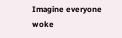Imagine everyone woke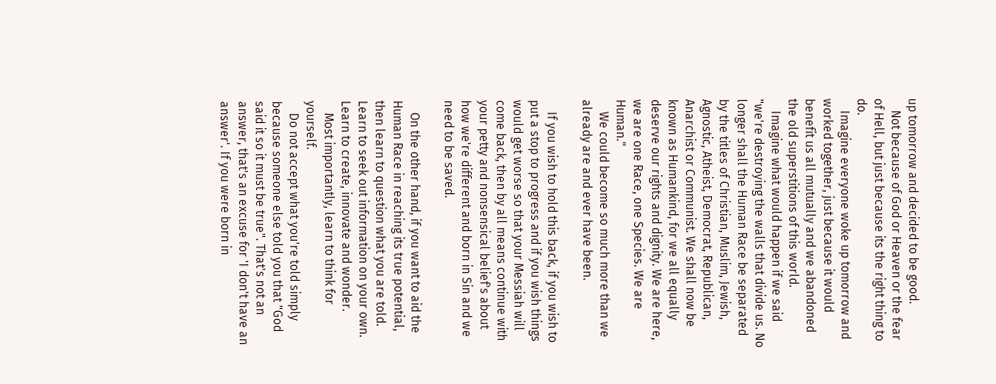up tomorrow and decided to be good.
    Not because of God or Heaven or the fear of Hell, but just because its the right thing to do.
    Imagine everyone woke up tomorrow and worked together, just because it would benefit us all mutually and we abandoned the old superstitions of this world.
    Imagine what would happen if we said "we're destroying the walls that divide us. No longer shall the Human Race be separated by the titles of Christian, Muslim, Jewish, Agnostic, Atheist, Democrat, Republican, Anarchist or Communist. We shall now be known as Humankind, for we all equally deserve our rights and dignity. We are here, we are one Race, one Species. We are Human."
    We could become so much more than we already are and ever have been.

    If you wish to hold this back, if you wish to put a stop to progress and if you wish things would get worse so that your Messiah will come back, then by all means continue with your petty and nonsensical belief's about how we're different and born in Sin and we need to be saved.

    On the other hand, if you want to aid the Human Race in reaching its true potential, then learn to question what you are told. Learn to seek out information on your own. Learn to create, innovate and wonder.
    Most importantly, learn to think for yourself.
    Do not accept what you're told simply because someone else told you that "God said it so it must be true". That's not an answer, that's an excuse for 'I don't have an answer'. If you were born in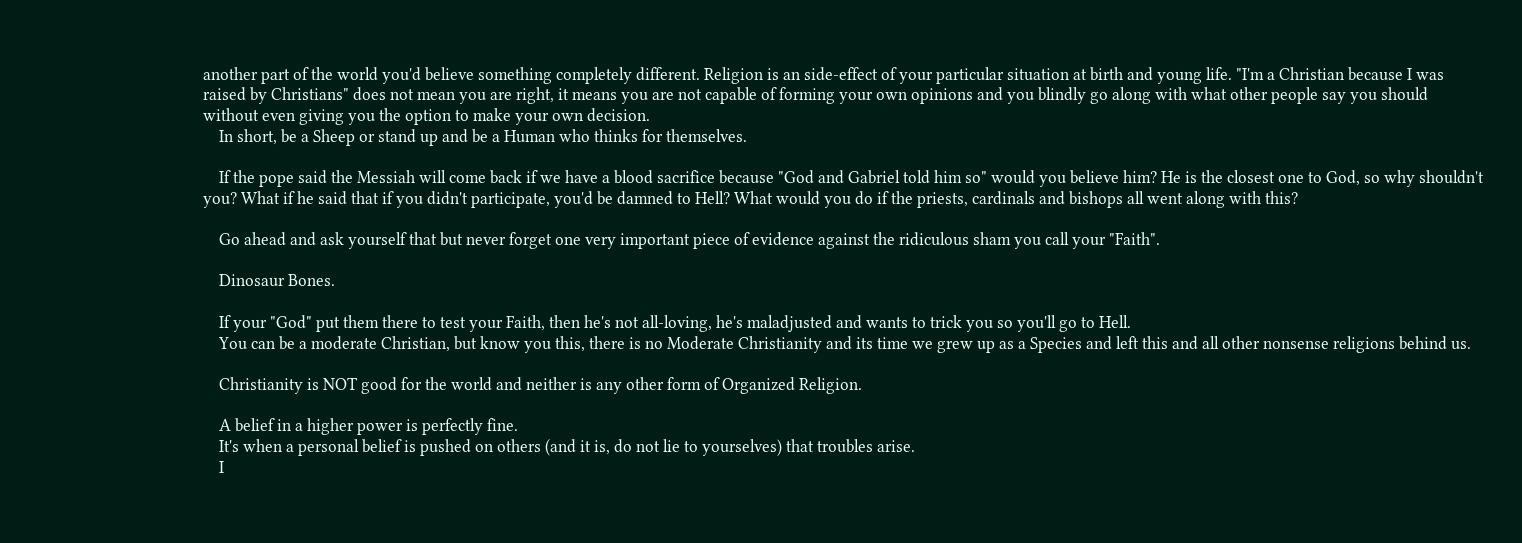another part of the world you'd believe something completely different. Religion is an side-effect of your particular situation at birth and young life. "I'm a Christian because I was raised by Christians" does not mean you are right, it means you are not capable of forming your own opinions and you blindly go along with what other people say you should without even giving you the option to make your own decision.
    In short, be a Sheep or stand up and be a Human who thinks for themselves.

    If the pope said the Messiah will come back if we have a blood sacrifice because "God and Gabriel told him so" would you believe him? He is the closest one to God, so why shouldn't you? What if he said that if you didn't participate, you'd be damned to Hell? What would you do if the priests, cardinals and bishops all went along with this?

    Go ahead and ask yourself that but never forget one very important piece of evidence against the ridiculous sham you call your "Faith".

    Dinosaur Bones.

    If your "God" put them there to test your Faith, then he's not all-loving, he's maladjusted and wants to trick you so you'll go to Hell.
    You can be a moderate Christian, but know you this, there is no Moderate Christianity and its time we grew up as a Species and left this and all other nonsense religions behind us.

    Christianity is NOT good for the world and neither is any other form of Organized Religion.

    A belief in a higher power is perfectly fine.
    It's when a personal belief is pushed on others (and it is, do not lie to yourselves) that troubles arise.
    I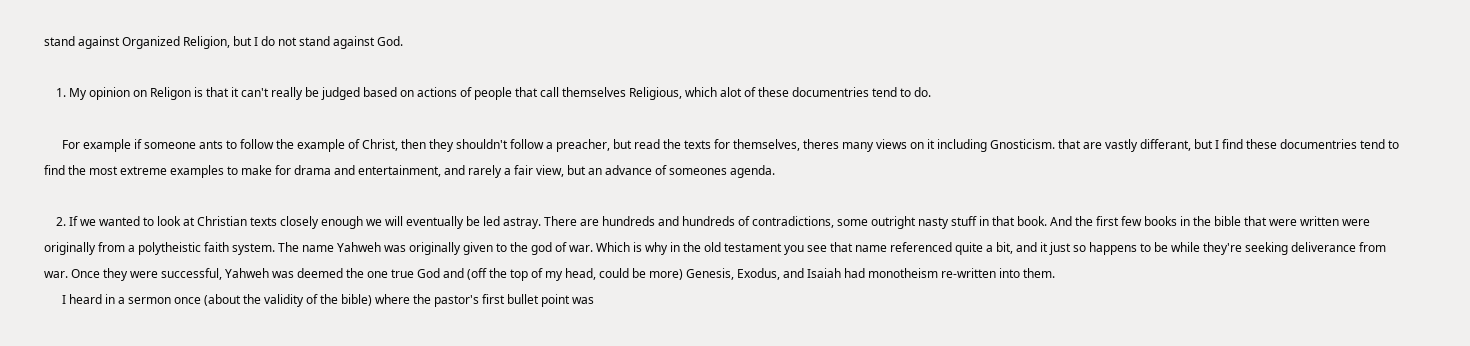stand against Organized Religion, but I do not stand against God.

    1. My opinion on Religon is that it can't really be judged based on actions of people that call themselves Religious, which alot of these documentries tend to do.

      For example if someone ants to follow the example of Christ, then they shouldn't follow a preacher, but read the texts for themselves, theres many views on it including Gnosticism. that are vastly differant, but I find these documentries tend to find the most extreme examples to make for drama and entertainment, and rarely a fair view, but an advance of someones agenda.

    2. If we wanted to look at Christian texts closely enough we will eventually be led astray. There are hundreds and hundreds of contradictions, some outright nasty stuff in that book. And the first few books in the bible that were written were originally from a polytheistic faith system. The name Yahweh was originally given to the god of war. Which is why in the old testament you see that name referenced quite a bit, and it just so happens to be while they're seeking deliverance from war. Once they were successful, Yahweh was deemed the one true God and (off the top of my head, could be more) Genesis, Exodus, and Isaiah had monotheism re-written into them.
      I heard in a sermon once (about the validity of the bible) where the pastor's first bullet point was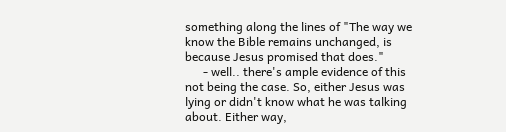something along the lines of "The way we know the Bible remains unchanged, is because Jesus promised that does."
      - well.. there's ample evidence of this not being the case. So, either Jesus was lying or didn't know what he was talking about. Either way,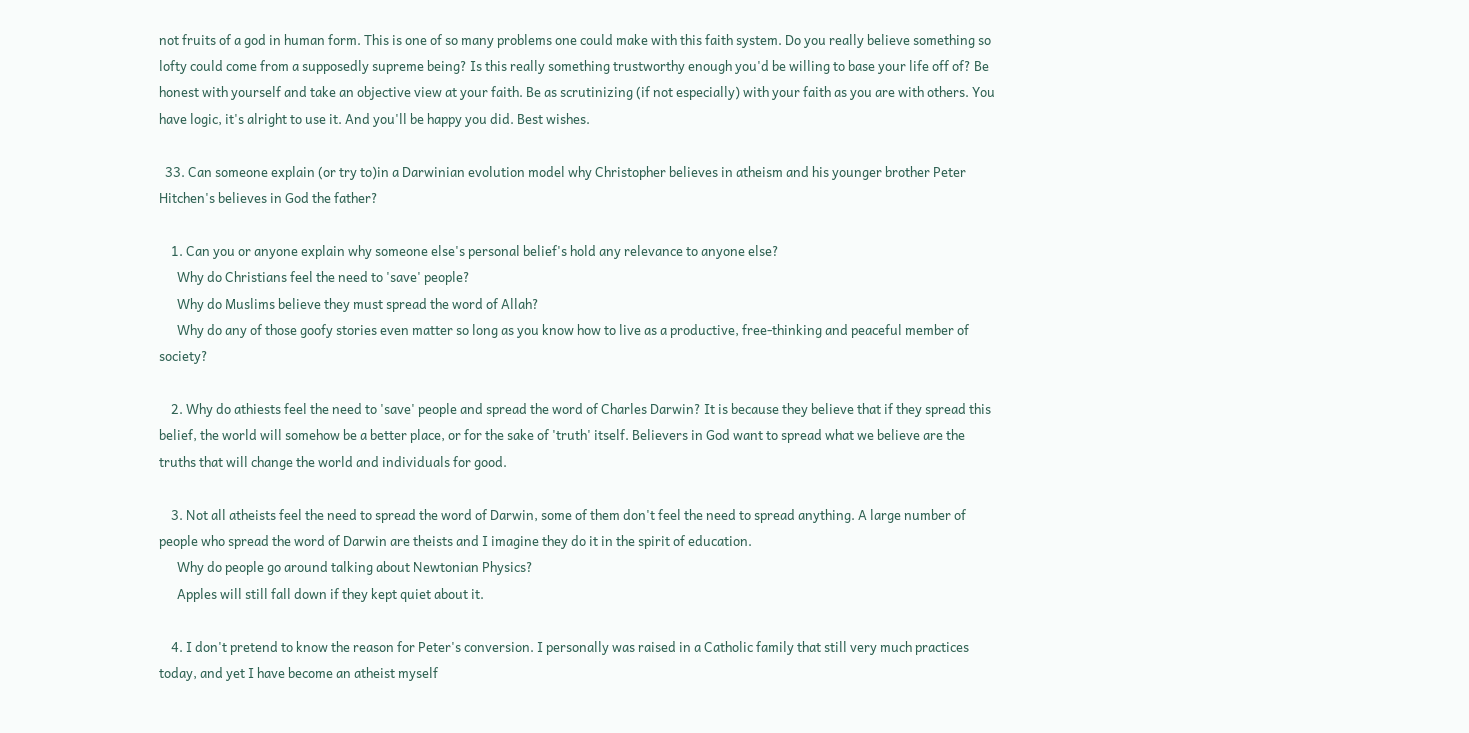not fruits of a god in human form. This is one of so many problems one could make with this faith system. Do you really believe something so lofty could come from a supposedly supreme being? Is this really something trustworthy enough you'd be willing to base your life off of? Be honest with yourself and take an objective view at your faith. Be as scrutinizing (if not especially) with your faith as you are with others. You have logic, it's alright to use it. And you'll be happy you did. Best wishes.

  33. Can someone explain (or try to)in a Darwinian evolution model why Christopher believes in atheism and his younger brother Peter Hitchen's believes in God the father?

    1. Can you or anyone explain why someone else's personal belief's hold any relevance to anyone else?
      Why do Christians feel the need to 'save' people?
      Why do Muslims believe they must spread the word of Allah?
      Why do any of those goofy stories even matter so long as you know how to live as a productive, free-thinking and peaceful member of society?

    2. Why do athiests feel the need to 'save' people and spread the word of Charles Darwin? It is because they believe that if they spread this belief, the world will somehow be a better place, or for the sake of 'truth' itself. Believers in God want to spread what we believe are the truths that will change the world and individuals for good.

    3. Not all atheists feel the need to spread the word of Darwin, some of them don't feel the need to spread anything. A large number of people who spread the word of Darwin are theists and I imagine they do it in the spirit of education.
      Why do people go around talking about Newtonian Physics?
      Apples will still fall down if they kept quiet about it.

    4. I don't pretend to know the reason for Peter's conversion. I personally was raised in a Catholic family that still very much practices today, and yet I have become an atheist myself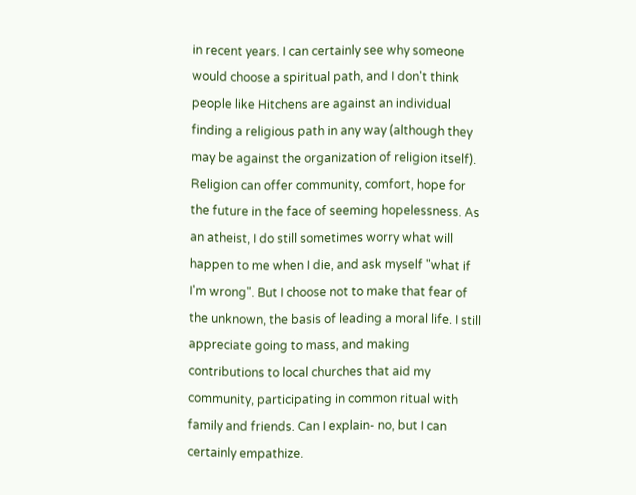in recent years. I can certainly see why someone would choose a spiritual path, and I don't think people like Hitchens are against an individual finding a religious path in any way (although they may be against the organization of religion itself). Religion can offer community, comfort, hope for the future in the face of seeming hopelessness. As an atheist, I do still sometimes worry what will happen to me when I die, and ask myself "what if I'm wrong". But I choose not to make that fear of the unknown, the basis of leading a moral life. I still appreciate going to mass, and making contributions to local churches that aid my community, participating in common ritual with family and friends. Can I explain- no, but I can certainly empathize.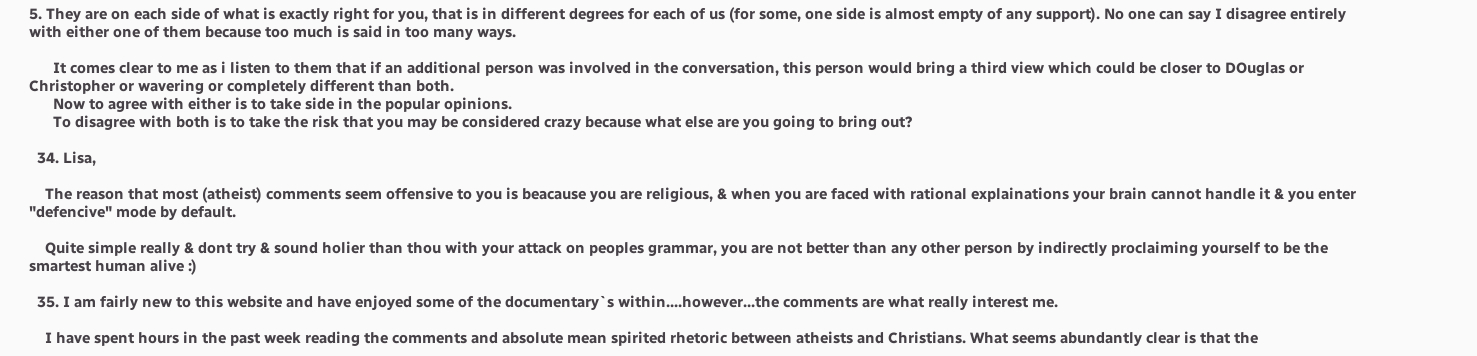5. They are on each side of what is exactly right for you, that is in different degrees for each of us (for some, one side is almost empty of any support). No one can say I disagree entirely with either one of them because too much is said in too many ways.

      It comes clear to me as i listen to them that if an additional person was involved in the conversation, this person would bring a third view which could be closer to DOuglas or Christopher or wavering or completely different than both.
      Now to agree with either is to take side in the popular opinions.
      To disagree with both is to take the risk that you may be considered crazy because what else are you going to bring out?

  34. Lisa,

    The reason that most (atheist) comments seem offensive to you is beacause you are religious, & when you are faced with rational explainations your brain cannot handle it & you enter "defencive" mode by default.

    Quite simple really & dont try & sound holier than thou with your attack on peoples grammar, you are not better than any other person by indirectly proclaiming yourself to be the smartest human alive :)

  35. I am fairly new to this website and have enjoyed some of the documentary`s within....however...the comments are what really interest me.

    I have spent hours in the past week reading the comments and absolute mean spirited rhetoric between atheists and Christians. What seems abundantly clear is that the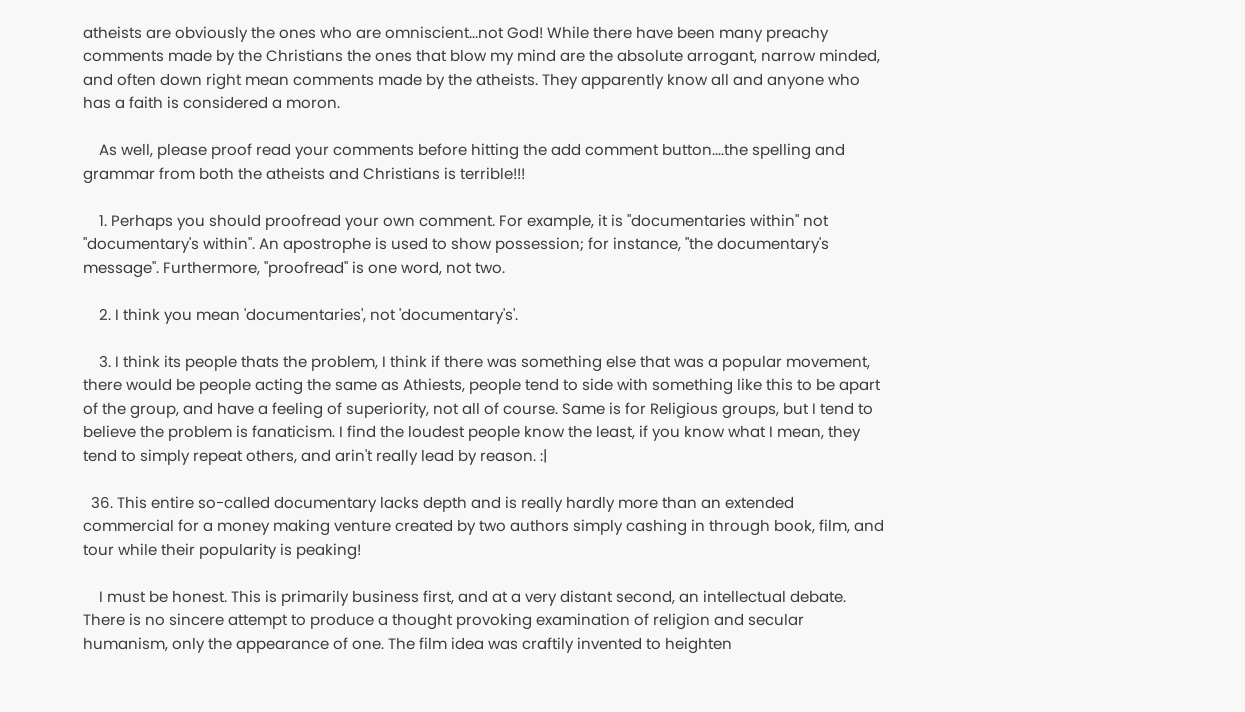atheists are obviously the ones who are omniscient...not God! While there have been many preachy comments made by the Christians the ones that blow my mind are the absolute arrogant, narrow minded, and often down right mean comments made by the atheists. They apparently know all and anyone who has a faith is considered a moron.

    As well, please proof read your comments before hitting the add comment button....the spelling and grammar from both the atheists and Christians is terrible!!!

    1. Perhaps you should proofread your own comment. For example, it is "documentaries within" not "documentary's within". An apostrophe is used to show possession; for instance, "the documentary's message". Furthermore, "proofread" is one word, not two.

    2. I think you mean 'documentaries', not 'documentary's'.

    3. I think its people thats the problem, I think if there was something else that was a popular movement, there would be people acting the same as Athiests, people tend to side with something like this to be apart of the group, and have a feeling of superiority, not all of course. Same is for Religious groups, but I tend to believe the problem is fanaticism. I find the loudest people know the least, if you know what I mean, they tend to simply repeat others, and arin't really lead by reason. :|

  36. This entire so-called documentary lacks depth and is really hardly more than an extended commercial for a money making venture created by two authors simply cashing in through book, film, and tour while their popularity is peaking!

    I must be honest. This is primarily business first, and at a very distant second, an intellectual debate. There is no sincere attempt to produce a thought provoking examination of religion and secular humanism, only the appearance of one. The film idea was craftily invented to heighten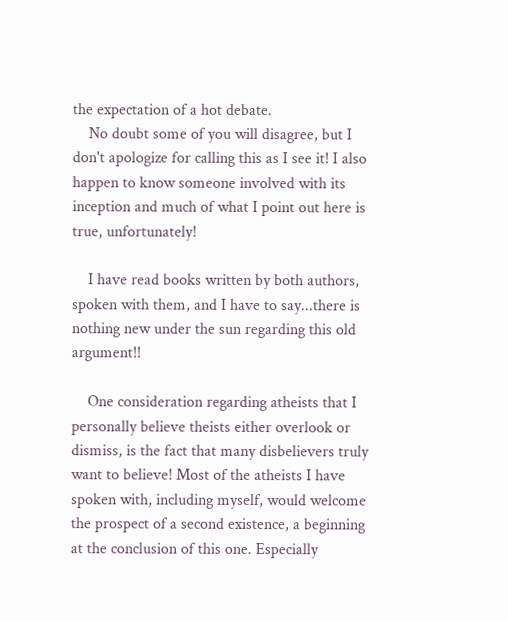the expectation of a hot debate.
    No doubt some of you will disagree, but I don't apologize for calling this as I see it! I also happen to know someone involved with its inception and much of what I point out here is true, unfortunately!

    I have read books written by both authors, spoken with them, and I have to say...there is nothing new under the sun regarding this old argument!!

    One consideration regarding atheists that I personally believe theists either overlook or dismiss, is the fact that many disbelievers truly want to believe! Most of the atheists I have spoken with, including myself, would welcome the prospect of a second existence, a beginning at the conclusion of this one. Especially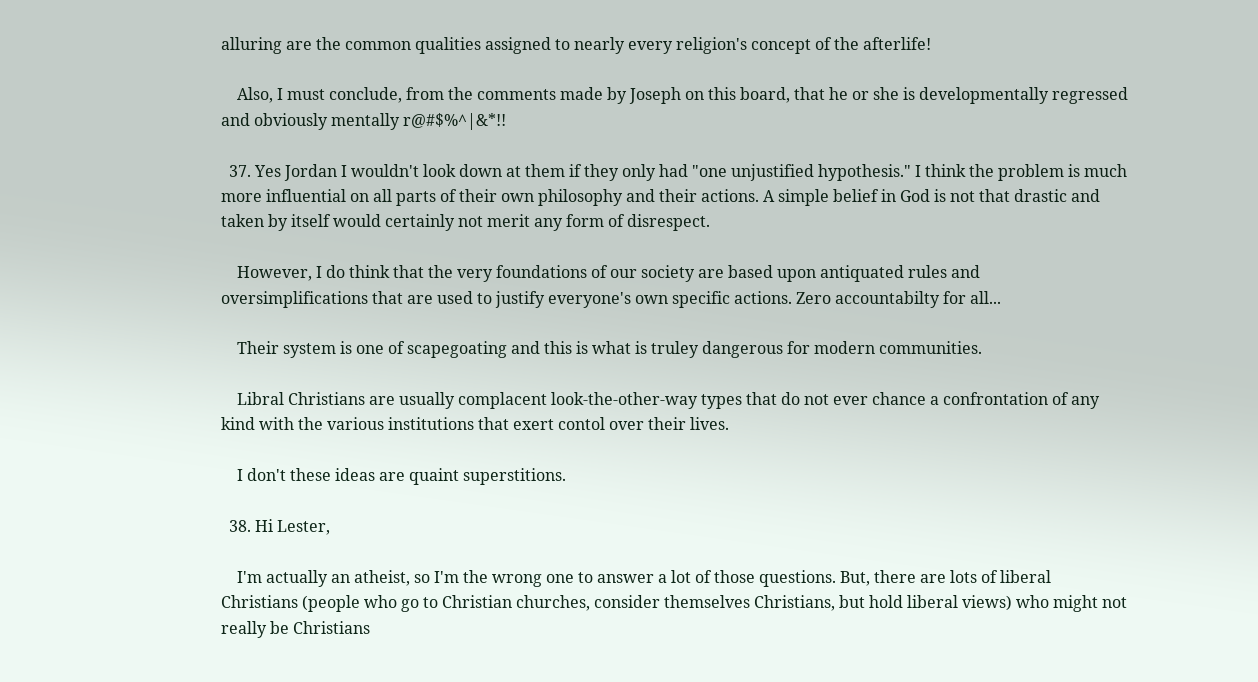alluring are the common qualities assigned to nearly every religion's concept of the afterlife!

    Also, I must conclude, from the comments made by Joseph on this board, that he or she is developmentally regressed and obviously mentally r@#$%^|&*!!

  37. Yes Jordan I wouldn't look down at them if they only had "one unjustified hypothesis." I think the problem is much more influential on all parts of their own philosophy and their actions. A simple belief in God is not that drastic and taken by itself would certainly not merit any form of disrespect.

    However, I do think that the very foundations of our society are based upon antiquated rules and oversimplifications that are used to justify everyone's own specific actions. Zero accountabilty for all...

    Their system is one of scapegoating and this is what is truley dangerous for modern communities.

    Libral Christians are usually complacent look-the-other-way types that do not ever chance a confrontation of any kind with the various institutions that exert contol over their lives.

    I don't these ideas are quaint superstitions.

  38. Hi Lester,

    I'm actually an atheist, so I'm the wrong one to answer a lot of those questions. But, there are lots of liberal Christians (people who go to Christian churches, consider themselves Christians, but hold liberal views) who might not really be Christians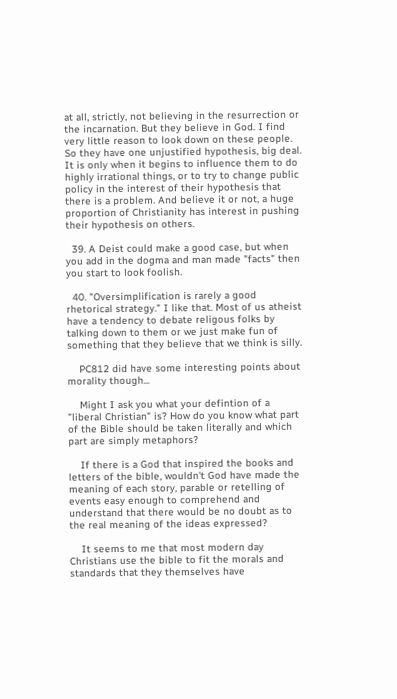at all, strictly, not believing in the resurrection or the incarnation. But they believe in God. I find very little reason to look down on these people. So they have one unjustified hypothesis, big deal. It is only when it begins to influence them to do highly irrational things, or to try to change public policy in the interest of their hypothesis that there is a problem. And believe it or not, a huge proportion of Christianity has interest in pushing their hypothesis on others.

  39. A Deist could make a good case, but when you add in the dogma and man made "facts" then you start to look foolish.

  40. "Oversimplification is rarely a good rhetorical strategy." I like that. Most of us atheist have a tendency to debate religous folks by talking down to them or we just make fun of something that they believe that we think is silly.

    PC812 did have some interesting points about morality though...

    Might I ask you what your defintion of a "liberal Christian" is? How do you know what part of the Bible should be taken literally and which part are simply metaphors?

    If there is a God that inspired the books and letters of the bible, wouldn't God have made the meaning of each story, parable or retelling of events easy enough to comprehend and understand that there would be no doubt as to the real meaning of the ideas expressed?

    It seems to me that most modern day Christians use the bible to fit the morals and standards that they themselves have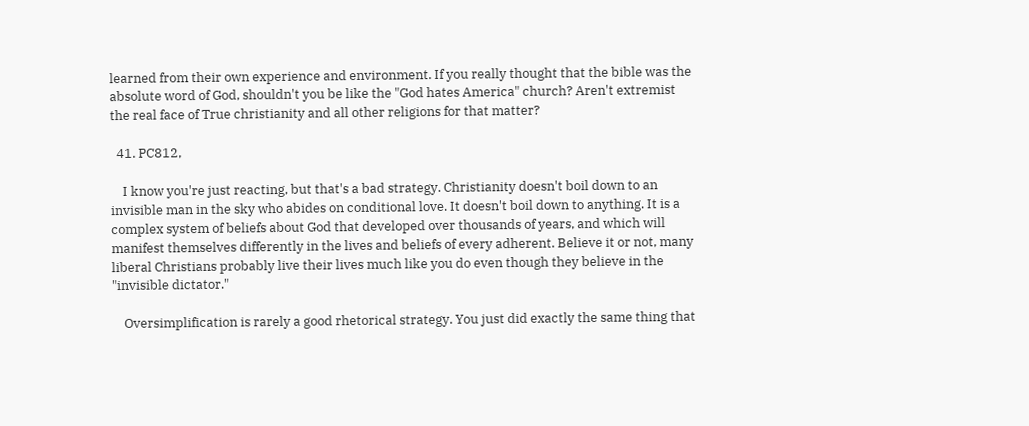learned from their own experience and environment. If you really thought that the bible was the absolute word of God, shouldn't you be like the "God hates America" church? Aren't extremist the real face of True christianity and all other religions for that matter?

  41. PC812,

    I know you're just reacting, but that's a bad strategy. Christianity doesn't boil down to an invisible man in the sky who abides on conditional love. It doesn't boil down to anything. It is a complex system of beliefs about God that developed over thousands of years, and which will manifest themselves differently in the lives and beliefs of every adherent. Believe it or not, many liberal Christians probably live their lives much like you do even though they believe in the "invisible dictator."

    Oversimplification is rarely a good rhetorical strategy. You just did exactly the same thing that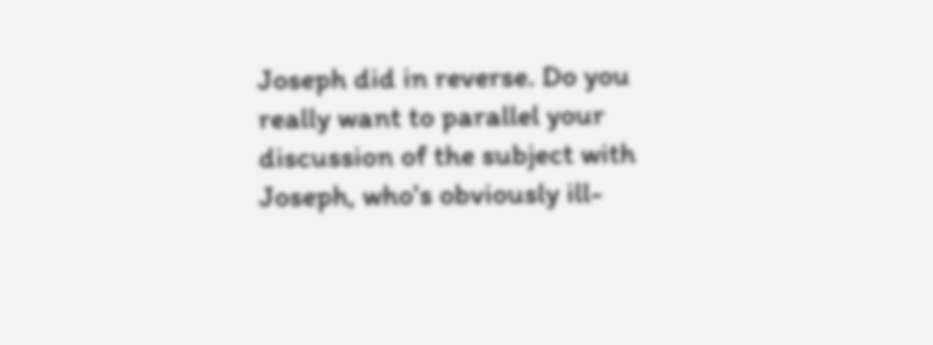Joseph did in reverse. Do you really want to parallel your discussion of the subject with Joseph, who's obviously ill-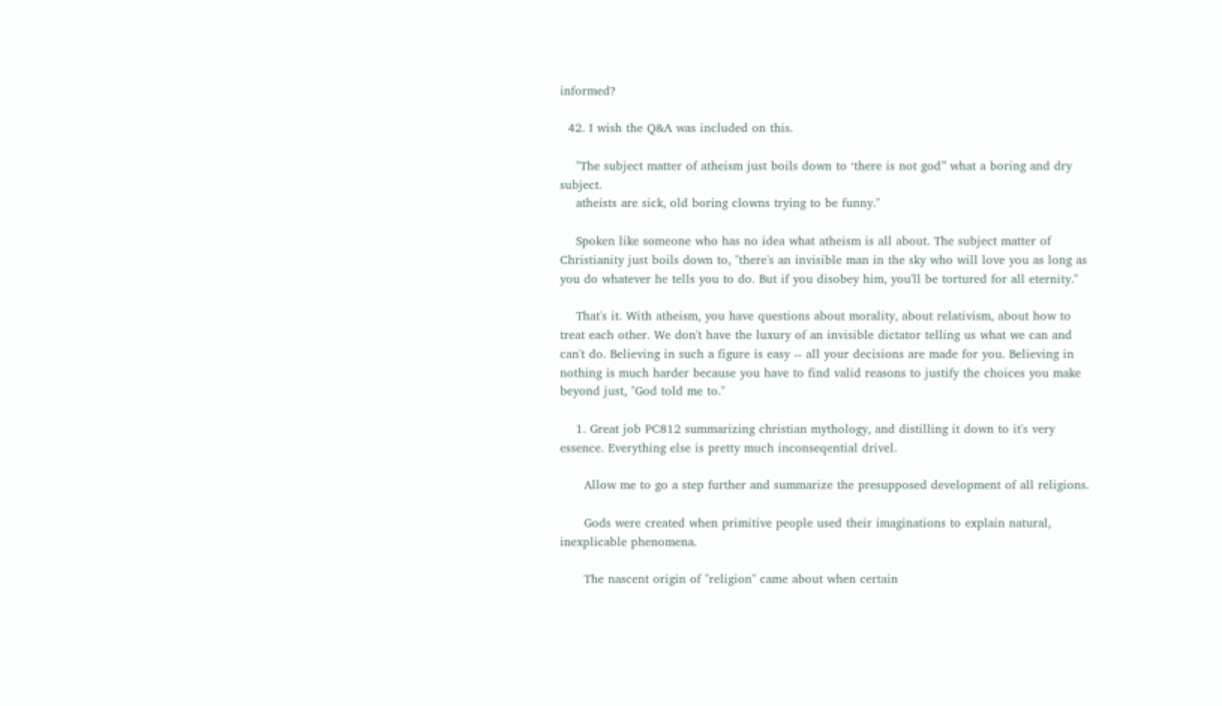informed?

  42. I wish the Q&A was included on this.

    "The subject matter of atheism just boils down to ‘there is not god” what a boring and dry subject.
    atheists are sick, old boring clowns trying to be funny."

    Spoken like someone who has no idea what atheism is all about. The subject matter of Christianity just boils down to, "there's an invisible man in the sky who will love you as long as you do whatever he tells you to do. But if you disobey him, you'll be tortured for all eternity."

    That's it. With atheism, you have questions about morality, about relativism, about how to treat each other. We don't have the luxury of an invisible dictator telling us what we can and can't do. Believing in such a figure is easy -- all your decisions are made for you. Believing in nothing is much harder because you have to find valid reasons to justify the choices you make beyond just, "God told me to."

    1. Great job PC812 summarizing christian mythology, and distilling it down to it's very essence. Everything else is pretty much inconseqential drivel.

      Allow me to go a step further and summarize the presupposed development of all religions.

      Gods were created when primitive people used their imaginations to explain natural, inexplicable phenomena.

      The nascent origin of "religion" came about when certain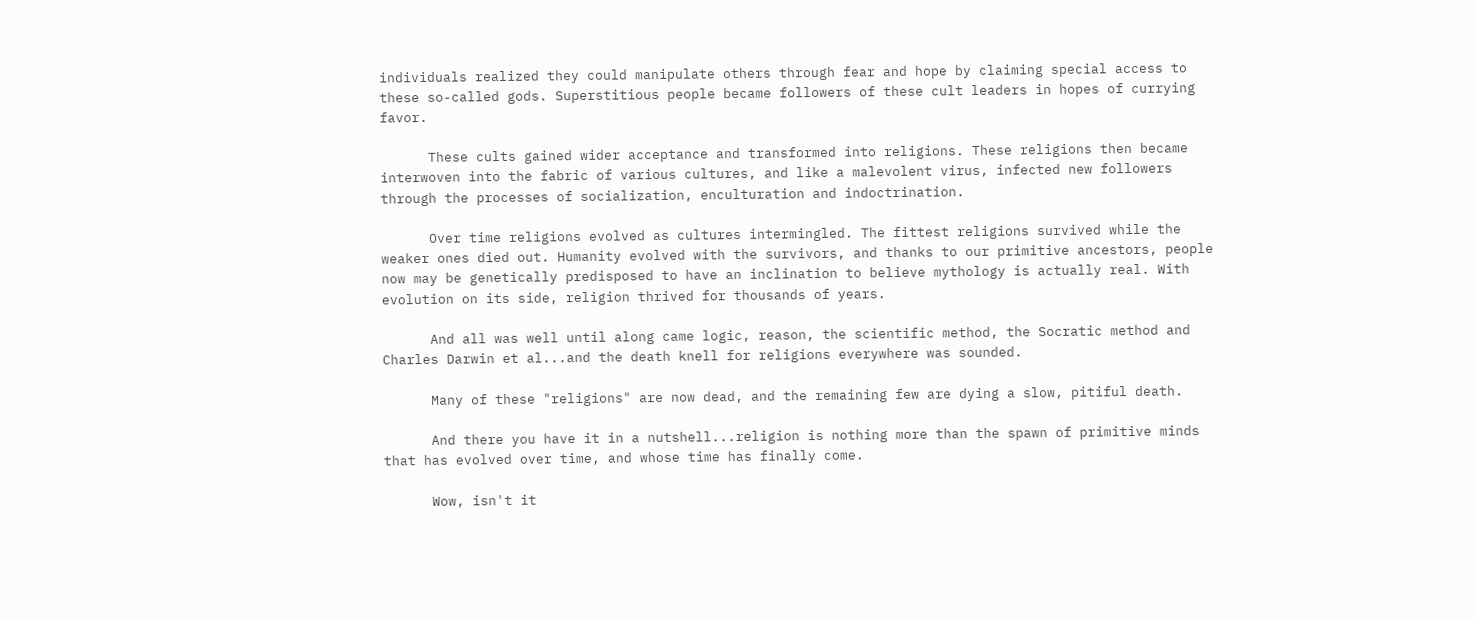individuals realized they could manipulate others through fear and hope by claiming special access to these so-called gods. Superstitious people became followers of these cult leaders in hopes of currying favor.

      These cults gained wider acceptance and transformed into religions. These religions then became interwoven into the fabric of various cultures, and like a malevolent virus, infected new followers through the processes of socialization, enculturation and indoctrination.

      Over time religions evolved as cultures intermingled. The fittest religions survived while the weaker ones died out. Humanity evolved with the survivors, and thanks to our primitive ancestors, people now may be genetically predisposed to have an inclination to believe mythology is actually real. With evolution on its side, religion thrived for thousands of years.

      And all was well until along came logic, reason, the scientific method, the Socratic method and Charles Darwin et al...and the death knell for religions everywhere was sounded.

      Many of these "religions" are now dead, and the remaining few are dying a slow, pitiful death.

      And there you have it in a nutshell...religion is nothing more than the spawn of primitive minds that has evolved over time, and whose time has finally come.

      Wow, isn't it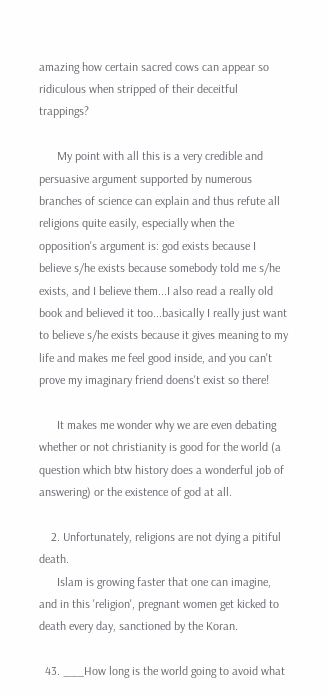amazing how certain sacred cows can appear so ridiculous when stripped of their deceitful trappings?

      My point with all this is a very credible and persuasive argument supported by numerous branches of science can explain and thus refute all religions quite easily, especially when the opposition's argument is: god exists because I believe s/he exists because somebody told me s/he exists, and I believe them...I also read a really old book and believed it too...basically I really just want to believe s/he exists because it gives meaning to my life and makes me feel good inside, and you can't prove my imaginary friend doens't exist so there!

      It makes me wonder why we are even debating whether or not christianity is good for the world (a question which btw history does a wonderful job of answering) or the existence of god at all.

    2. Unfortunately, religions are not dying a pitiful death.
      Islam is growing faster that one can imagine, and in this 'religion', pregnant women get kicked to death every day, sanctioned by the Koran.

  43. ___How long is the world going to avoid what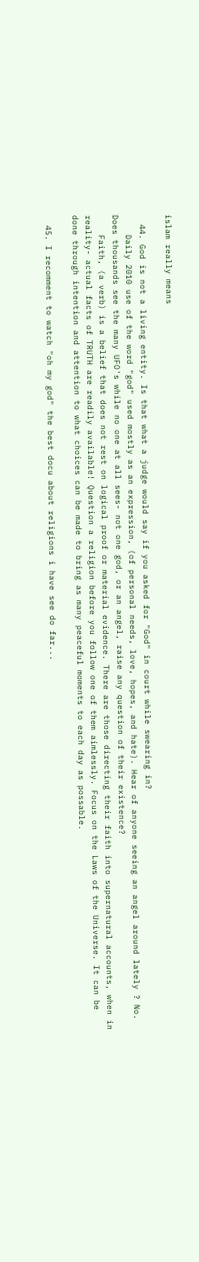islam really means

  44. God is not a living entity. Is that what a judge would say if you asked for "God" in court while swearing in?
    Daily 2010 use of the word "god" used mostly as an expression, (of personal needs, love, hopes, and hate). Hear of anyone seeing an angel around lately ? No. Does thousands see the many UFO's while no one at all sees- not one god, or an angel, raise any question of their existence?
    Faith, (a verb) is a belief that does not rest on logical proof or material evidence. There are those directing their faith into supernatural accounts, when in reality- actual facts of TRUTH are readily available! Question a religion before you follow one of them aimlessly. Focus on the Laws of the Universe. It can be done through intention and attention to what choices can be made to bring as many peaceful moments to each day as possable.

  45. I recomment to watch "oh my god" the best docu about religions i have see do far...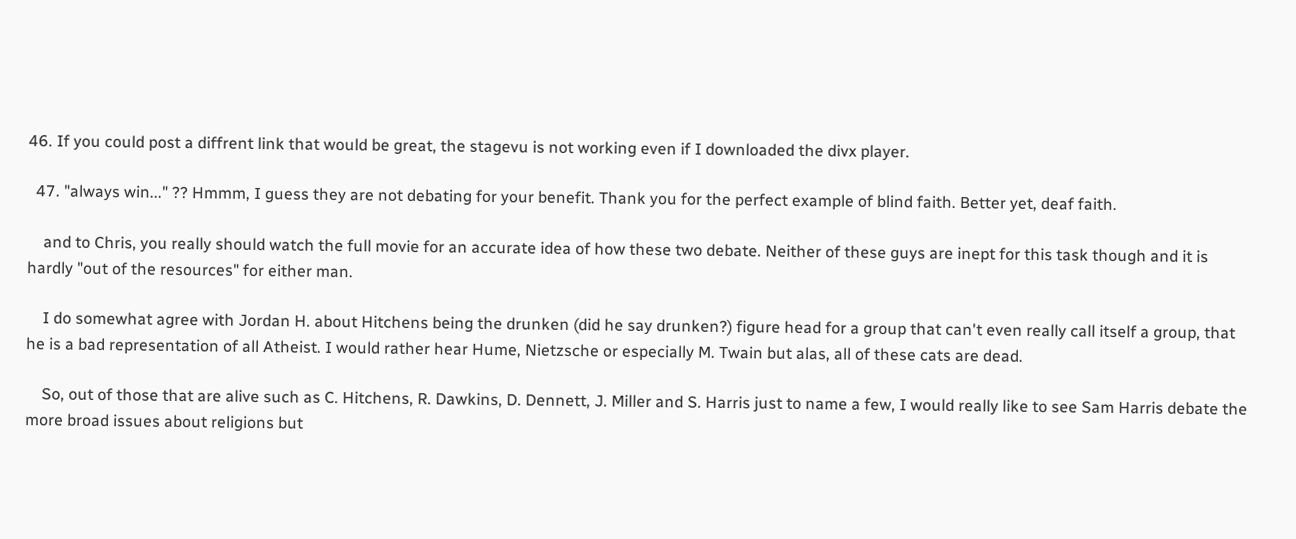46. If you could post a diffrent link that would be great, the stagevu is not working even if I downloaded the divx player.

  47. "always win..." ?? Hmmm, I guess they are not debating for your benefit. Thank you for the perfect example of blind faith. Better yet, deaf faith.

    and to Chris, you really should watch the full movie for an accurate idea of how these two debate. Neither of these guys are inept for this task though and it is hardly "out of the resources" for either man.

    I do somewhat agree with Jordan H. about Hitchens being the drunken (did he say drunken?) figure head for a group that can't even really call itself a group, that he is a bad representation of all Atheist. I would rather hear Hume, Nietzsche or especially M. Twain but alas, all of these cats are dead.

    So, out of those that are alive such as C. Hitchens, R. Dawkins, D. Dennett, J. Miller and S. Harris just to name a few, I would really like to see Sam Harris debate the more broad issues about religions but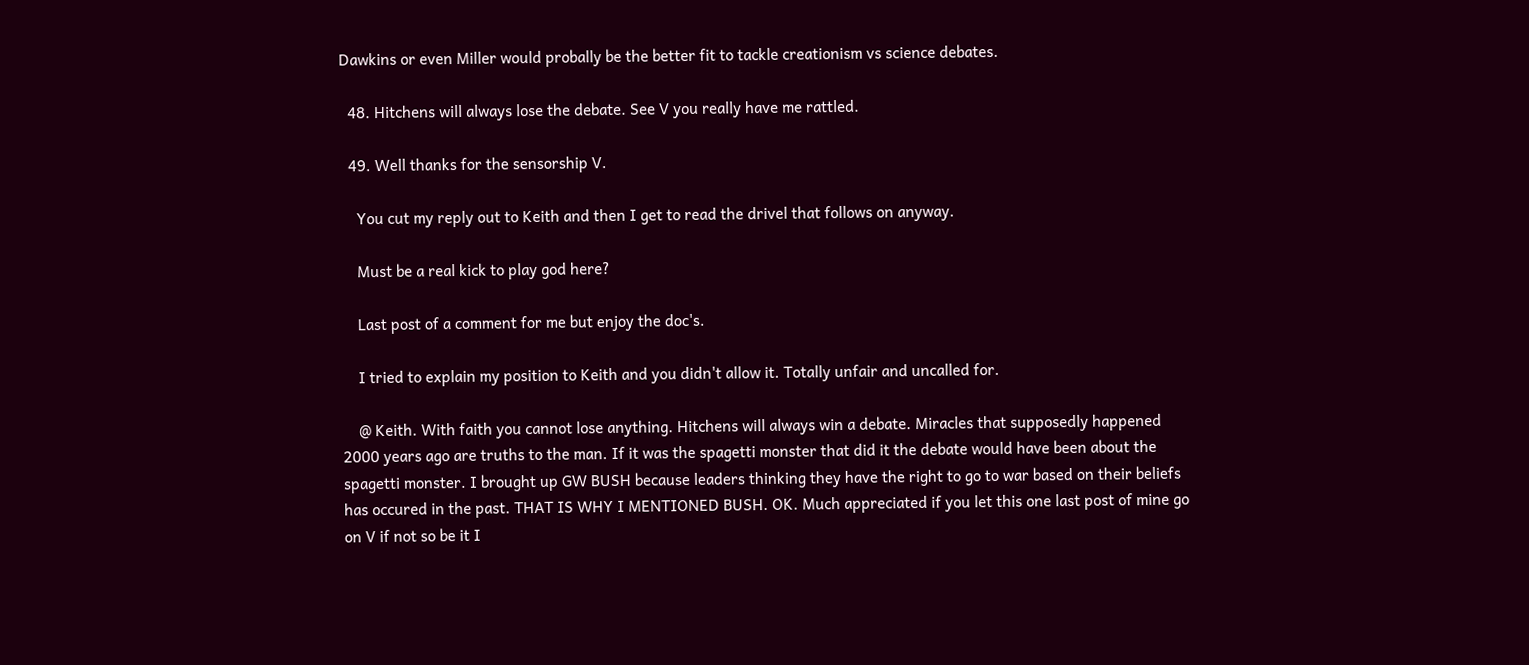Dawkins or even Miller would probally be the better fit to tackle creationism vs science debates.

  48. Hitchens will always lose the debate. See V you really have me rattled.

  49. Well thanks for the sensorship V.

    You cut my reply out to Keith and then I get to read the drivel that follows on anyway.

    Must be a real kick to play god here?

    Last post of a comment for me but enjoy the doc's.

    I tried to explain my position to Keith and you didn't allow it. Totally unfair and uncalled for.

    @ Keith. With faith you cannot lose anything. Hitchens will always win a debate. Miracles that supposedly happened 2000 years ago are truths to the man. If it was the spagetti monster that did it the debate would have been about the spagetti monster. I brought up GW BUSH because leaders thinking they have the right to go to war based on their beliefs has occured in the past. THAT IS WHY I MENTIONED BUSH. OK. Much appreciated if you let this one last post of mine go on V if not so be it I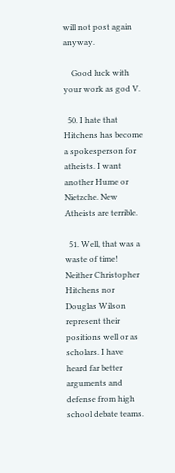will not post again anyway.

    Good luck with your work as god V.

  50. I hate that Hitchens has become a spokesperson for atheists. I want another Hume or Nietzche. New Atheists are terrible.

  51. Well, that was a waste of time! Neither Christopher Hitchens nor Douglas Wilson represent their positions well or as scholars. I have heard far better arguments and defense from high school debate teams.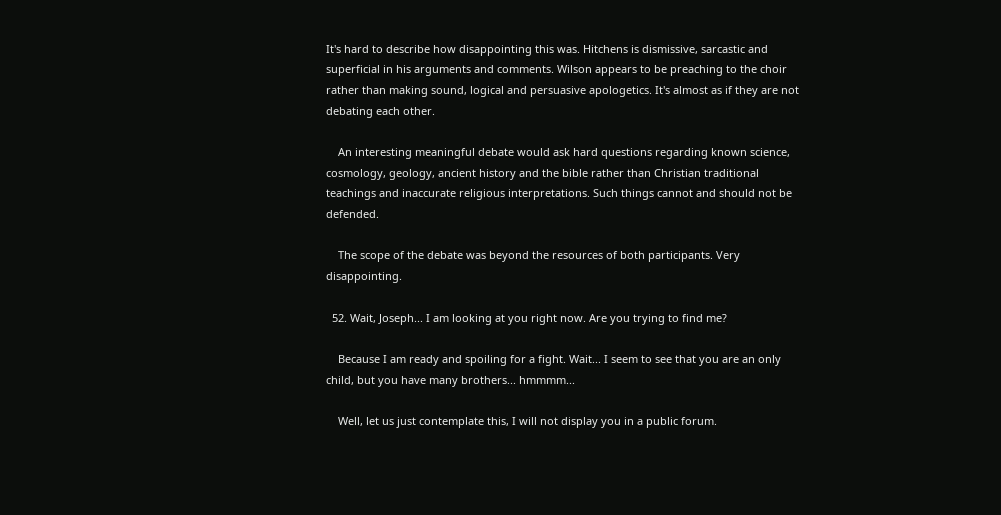It's hard to describe how disappointing this was. Hitchens is dismissive, sarcastic and superficial in his arguments and comments. Wilson appears to be preaching to the choir rather than making sound, logical and persuasive apologetics. It's almost as if they are not debating each other.

    An interesting meaningful debate would ask hard questions regarding known science, cosmology, geology, ancient history and the bible rather than Christian traditional teachings and inaccurate religious interpretations. Such things cannot and should not be defended.

    The scope of the debate was beyond the resources of both participants. Very disappointing.

  52. Wait, Joseph... I am looking at you right now. Are you trying to find me?

    Because I am ready and spoiling for a fight. Wait... I seem to see that you are an only child, but you have many brothers... hmmmm...

    Well, let us just contemplate this, I will not display you in a public forum.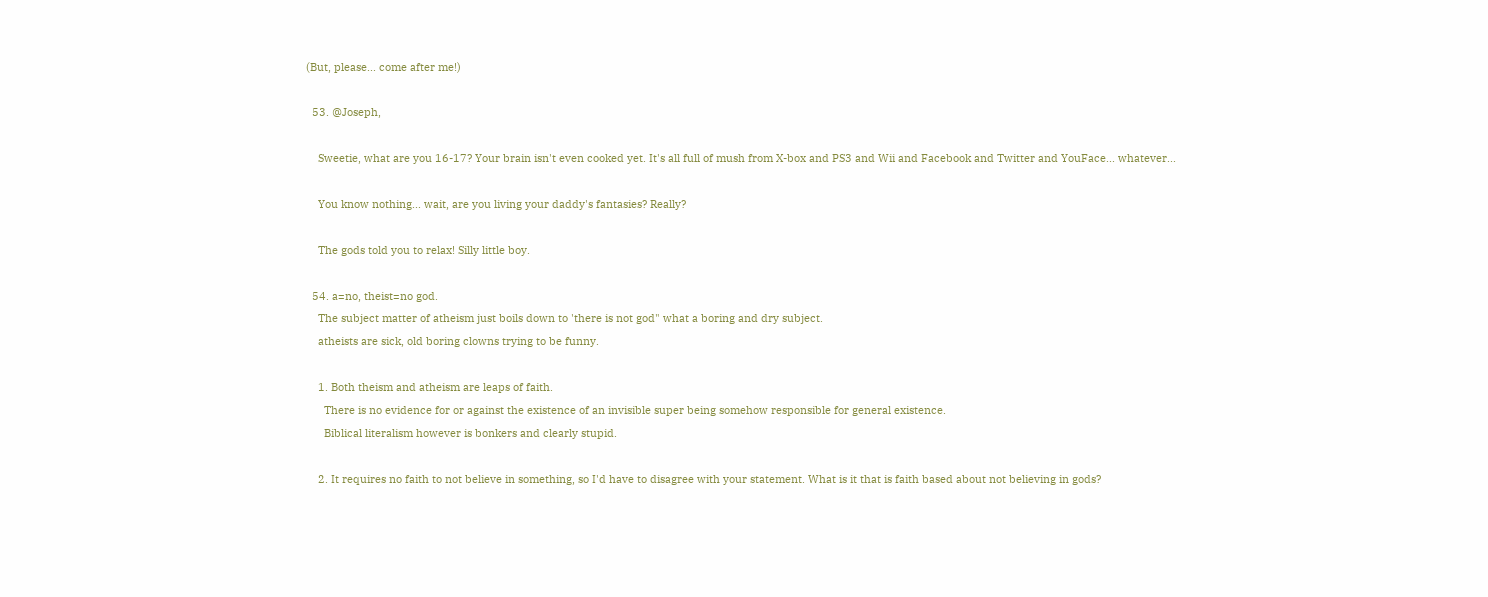(But, please... come after me!)

  53. @Joseph,

    Sweetie, what are you 16-17? Your brain isn't even cooked yet. It's all full of mush from X-box and PS3 and Wii and Facebook and Twitter and YouFace... whatever...

    You know nothing... wait, are you living your daddy's fantasies? Really?

    The gods told you to relax! Silly little boy.

  54. a=no, theist=no god.
    The subject matter of atheism just boils down to 'there is not god" what a boring and dry subject.
    atheists are sick, old boring clowns trying to be funny.

    1. Both theism and atheism are leaps of faith.
      There is no evidence for or against the existence of an invisible super being somehow responsible for general existence.
      Biblical literalism however is bonkers and clearly stupid.

    2. It requires no faith to not believe in something, so I'd have to disagree with your statement. What is it that is faith based about not believing in gods?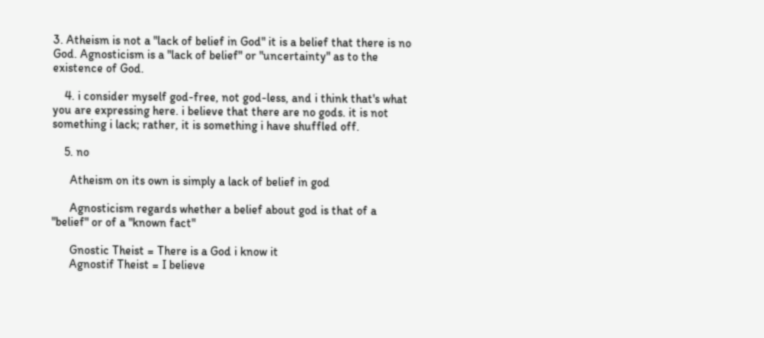3. Atheism is not a "lack of belief in God" it is a belief that there is no God. Agnosticism is a "lack of belief" or "uncertainty" as to the existence of God.

    4. i consider myself god-free, not god-less, and i think that's what you are expressing here. i believe that there are no gods. it is not something i lack; rather, it is something i have shuffled off.

    5. no

      Atheism on its own is simply a lack of belief in god

      Agnosticism regards whether a belief about god is that of a "belief" or of a "known fact"

      Gnostic Theist = There is a God i know it
      Agnostif Theist = I believe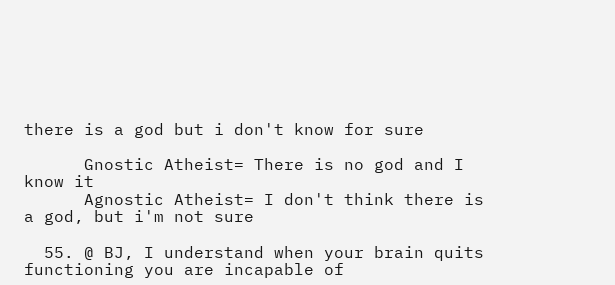there is a god but i don't know for sure

      Gnostic Atheist= There is no god and I know it
      Agnostic Atheist= I don't think there is a god, but i'm not sure

  55. @ BJ, I understand when your brain quits functioning you are incapable of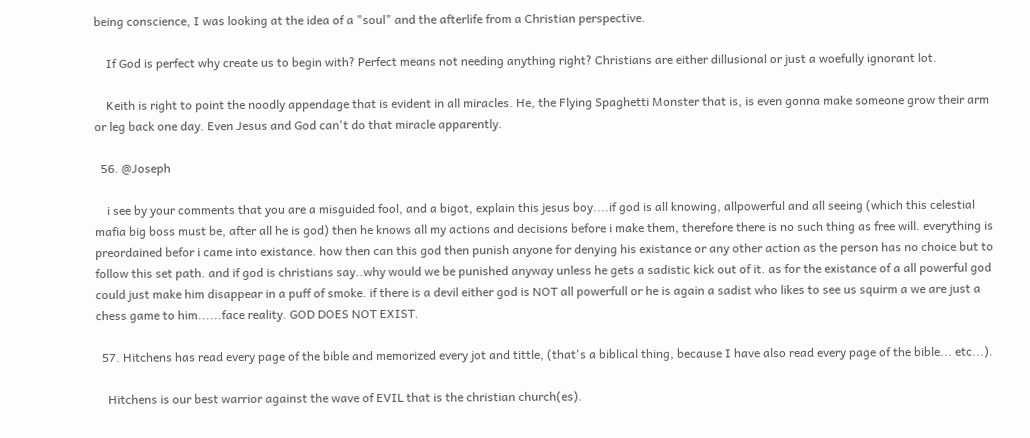being conscience, I was looking at the idea of a "soul" and the afterlife from a Christian perspective.

    If God is perfect why create us to begin with? Perfect means not needing anything right? Christians are either dillusional or just a woefully ignorant lot.

    Keith is right to point the noodly appendage that is evident in all miracles. He, the Flying Spaghetti Monster that is, is even gonna make someone grow their arm or leg back one day. Even Jesus and God can't do that miracle apparently.

  56. @Joseph

    i see by your comments that you are a misguided fool, and a bigot, explain this jesus boy....if god is all knowing, allpowerful and all seeing (which this celestial mafia big boss must be, after all he is god) then he knows all my actions and decisions before i make them, therefore there is no such thing as free will. everything is preordained befor i came into existance. how then can this god then punish anyone for denying his existance or any other action as the person has no choice but to follow this set path. and if god is christians say..why would we be punished anyway unless he gets a sadistic kick out of it. as for the existance of a all powerful god could just make him disappear in a puff of smoke. if there is a devil either god is NOT all powerfull or he is again a sadist who likes to see us squirm a we are just a chess game to him......face reality. GOD DOES NOT EXIST.

  57. Hitchens has read every page of the bible and memorized every jot and tittle, (that's a biblical thing, because I have also read every page of the bible... etc...).

    Hitchens is our best warrior against the wave of EVIL that is the christian church(es).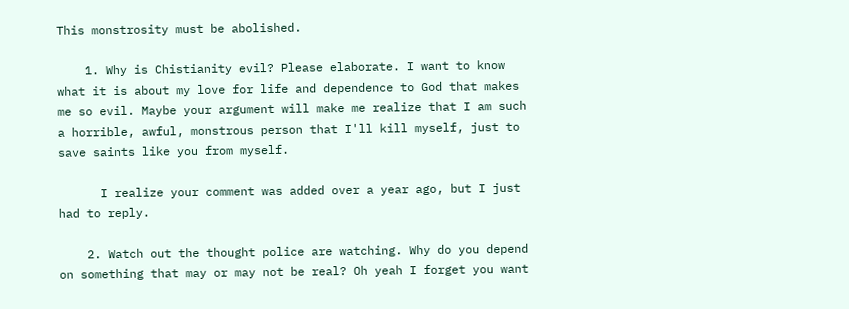This monstrosity must be abolished.

    1. Why is Chistianity evil? Please elaborate. I want to know what it is about my love for life and dependence to God that makes me so evil. Maybe your argument will make me realize that I am such a horrible, awful, monstrous person that I'll kill myself, just to save saints like you from myself.

      I realize your comment was added over a year ago, but I just had to reply.

    2. Watch out the thought police are watching. Why do you depend on something that may or may not be real? Oh yeah I forget you want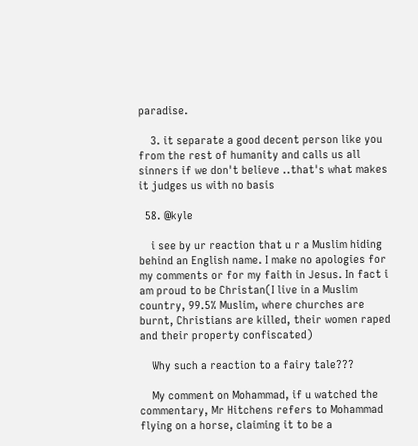paradise.

    3. it separate a good decent person like you from the rest of humanity and calls us all sinners if we don't believe ..that's what makes it judges us with no basis

  58. @kyle

    i see by ur reaction that u r a Muslim hiding behind an English name. I make no apologies for my comments or for my faith in Jesus. In fact i am proud to be Christan(I live in a Muslim country, 99.5% Muslim, where churches are burnt, Christians are killed, their women raped and their property confiscated)

    Why such a reaction to a fairy tale???

    My comment on Mohammad, if u watched the commentary, Mr Hitchens refers to Mohammad flying on a horse, claiming it to be a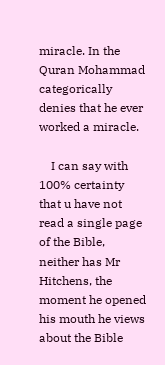miracle. In the Quran Mohammad categorically denies that he ever worked a miracle.

    I can say with 100% certainty that u have not read a single page of the Bible, neither has Mr Hitchens, the moment he opened his mouth he views about the Bible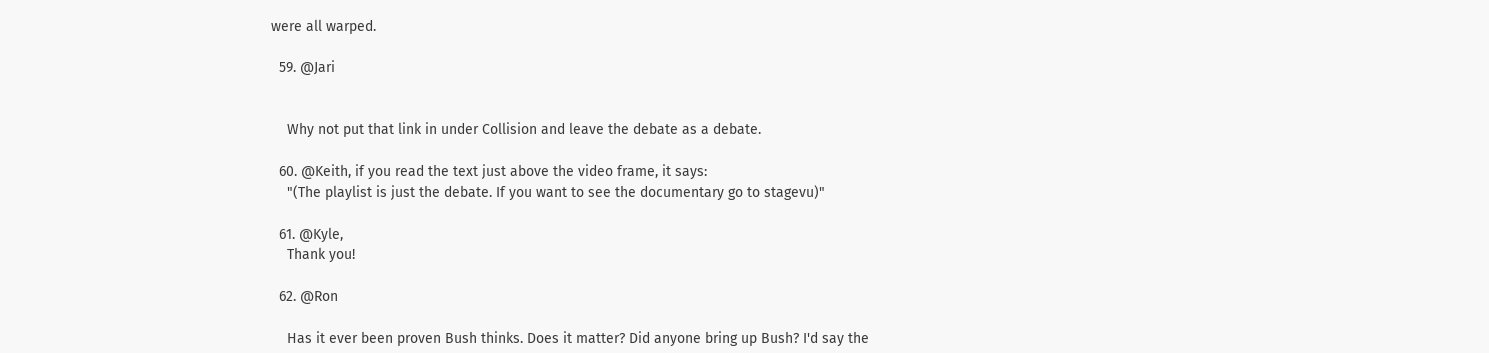were all warped.

  59. @Jari


    Why not put that link in under Collision and leave the debate as a debate.

  60. @Keith, if you read the text just above the video frame, it says:
    "(The playlist is just the debate. If you want to see the documentary go to stagevu)"

  61. @Kyle,
    Thank you!

  62. @Ron

    Has it ever been proven Bush thinks. Does it matter? Did anyone bring up Bush? I'd say the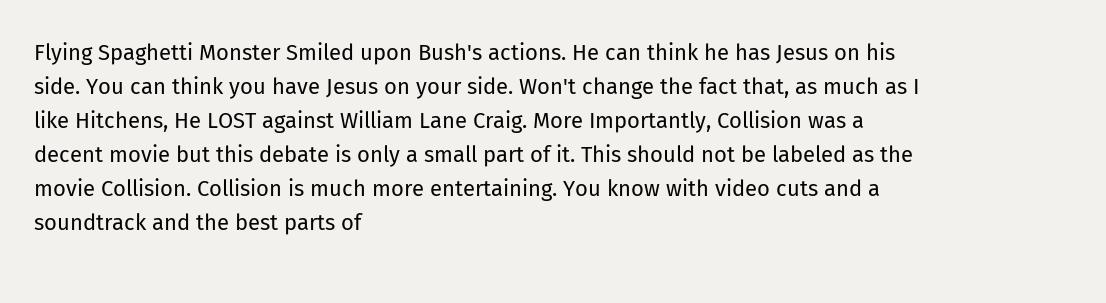Flying Spaghetti Monster Smiled upon Bush's actions. He can think he has Jesus on his side. You can think you have Jesus on your side. Won't change the fact that, as much as I like Hitchens, He LOST against William Lane Craig. More Importantly, Collision was a decent movie but this debate is only a small part of it. This should not be labeled as the movie Collision. Collision is much more entertaining. You know with video cuts and a soundtrack and the best parts of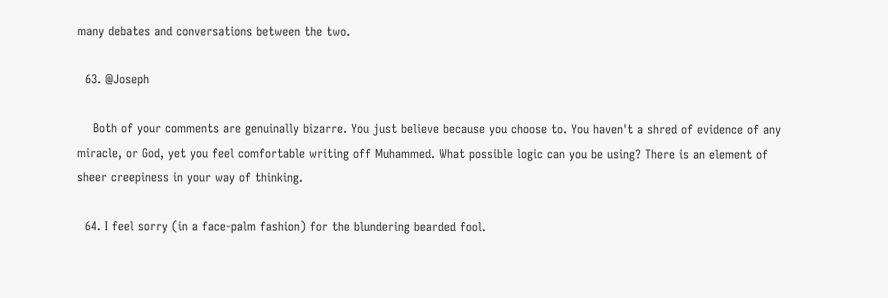many debates and conversations between the two.

  63. @Joseph

    Both of your comments are genuinally bizarre. You just believe because you choose to. You haven't a shred of evidence of any miracle, or God, yet you feel comfortable writing off Muhammed. What possible logic can you be using? There is an element of sheer creepiness in your way of thinking.

  64. I feel sorry (in a face-palm fashion) for the blundering bearded fool.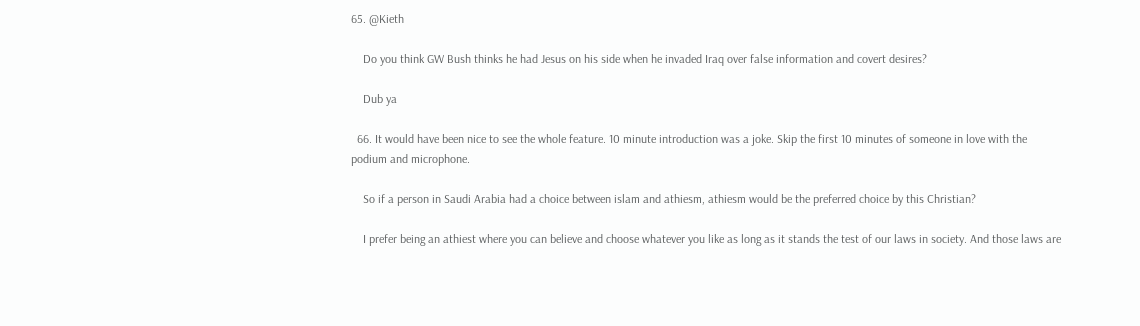65. @Kieth

    Do you think GW Bush thinks he had Jesus on his side when he invaded Iraq over false information and covert desires?

    Dub ya

  66. It would have been nice to see the whole feature. 10 minute introduction was a joke. Skip the first 10 minutes of someone in love with the podium and microphone.

    So if a person in Saudi Arabia had a choice between islam and athiesm, athiesm would be the preferred choice by this Christian?

    I prefer being an athiest where you can believe and choose whatever you like as long as it stands the test of our laws in society. And those laws are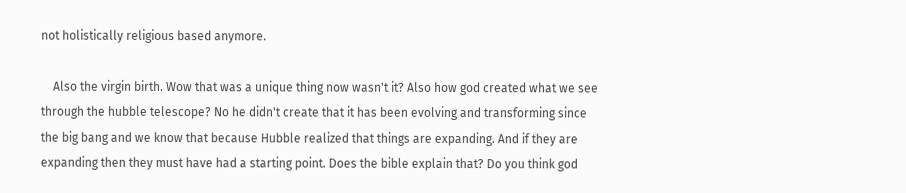not holistically religious based anymore.

    Also the virgin birth. Wow that was a unique thing now wasn't it? Also how god created what we see through the hubble telescope? No he didn't create that it has been evolving and transforming since the big bang and we know that because Hubble realized that things are expanding. And if they are expanding then they must have had a starting point. Does the bible explain that? Do you think god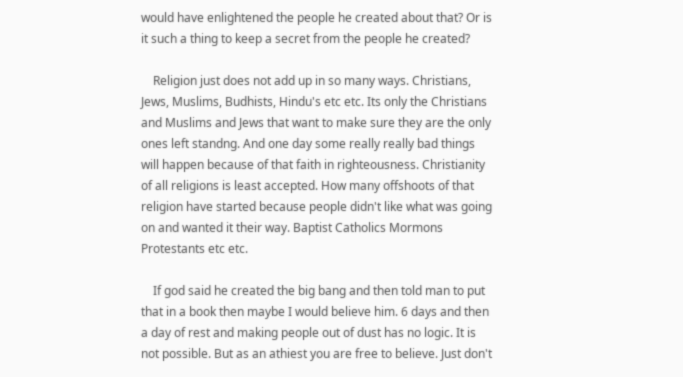would have enlightened the people he created about that? Or is it such a thing to keep a secret from the people he created?

    Religion just does not add up in so many ways. Christians, Jews, Muslims, Budhists, Hindu's etc etc. Its only the Christians and Muslims and Jews that want to make sure they are the only ones left standng. And one day some really really bad things will happen because of that faith in righteousness. Christianity of all religions is least accepted. How many offshoots of that religion have started because people didn't like what was going on and wanted it their way. Baptist Catholics Mormons Protestants etc etc.

    If god said he created the big bang and then told man to put that in a book then maybe I would believe him. 6 days and then a day of rest and making people out of dust has no logic. It is not possible. But as an athiest you are free to believe. Just don't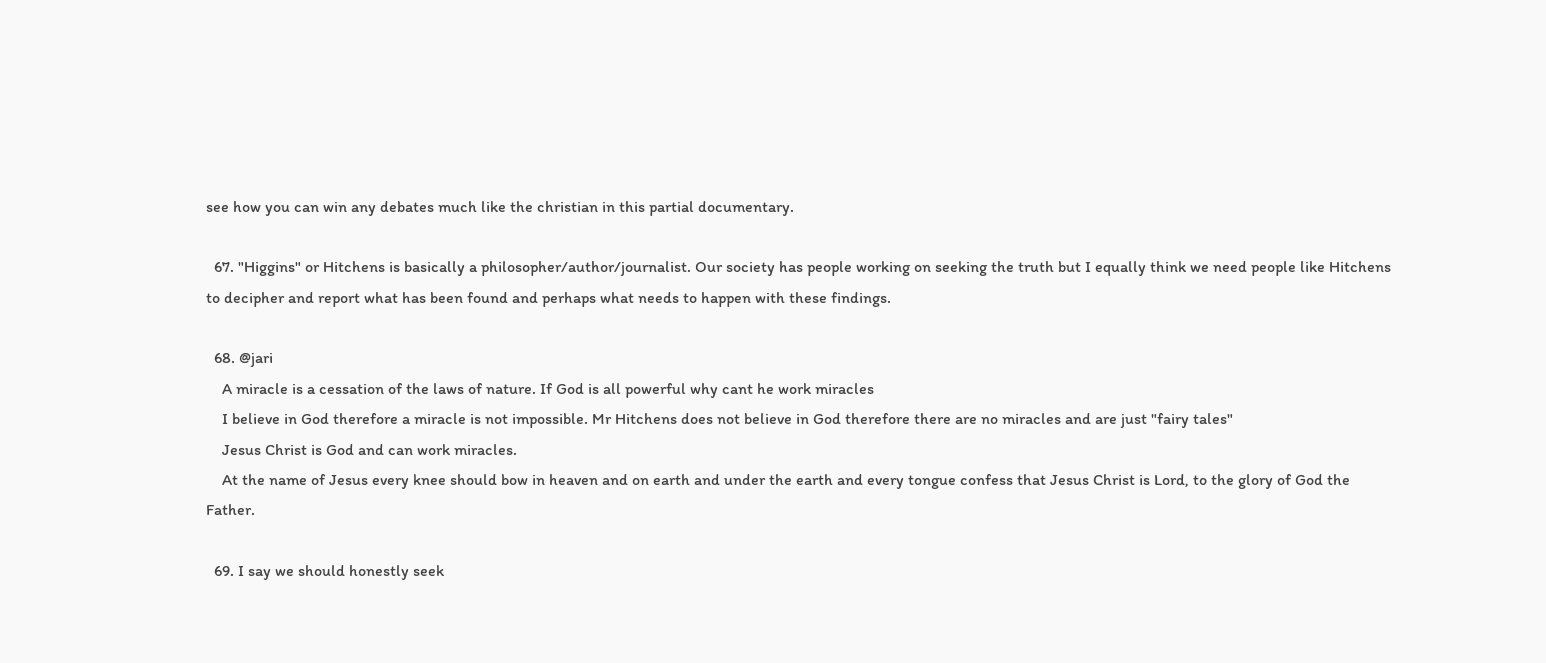see how you can win any debates much like the christian in this partial documentary.

  67. "Higgins" or Hitchens is basically a philosopher/author/journalist. Our society has people working on seeking the truth but I equally think we need people like Hitchens to decipher and report what has been found and perhaps what needs to happen with these findings.

  68. @jari
    A miracle is a cessation of the laws of nature. If God is all powerful why cant he work miracles
    I believe in God therefore a miracle is not impossible. Mr Hitchens does not believe in God therefore there are no miracles and are just "fairy tales"
    Jesus Christ is God and can work miracles.
    At the name of Jesus every knee should bow in heaven and on earth and under the earth and every tongue confess that Jesus Christ is Lord, to the glory of God the Father.

  69. I say we should honestly seek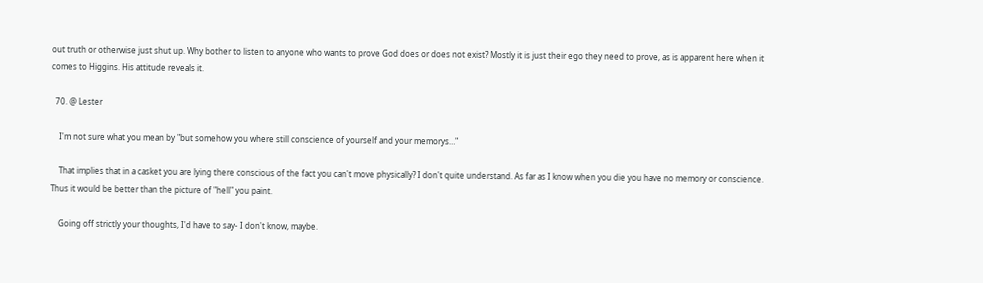out truth or otherwise just shut up. Why bother to listen to anyone who wants to prove God does or does not exist? Mostly it is just their ego they need to prove, as is apparent here when it comes to Higgins. His attitude reveals it.

  70. @ Lester

    I'm not sure what you mean by "but somehow you where still conscience of yourself and your memorys…"

    That implies that in a casket you are lying there conscious of the fact you can't move physically? I don't quite understand. As far as I know when you die you have no memory or conscience. Thus it would be better than the picture of "hell" you paint.

    Going off strictly your thoughts, I'd have to say- I don't know, maybe.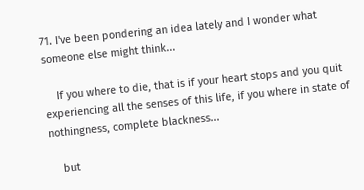71. I've been pondering an idea lately and I wonder what someone else might think...

    If you where to die, that is if your heart stops and you quit experiencing all the senses of this life, if you where in state of nothingness, complete blackness...

    but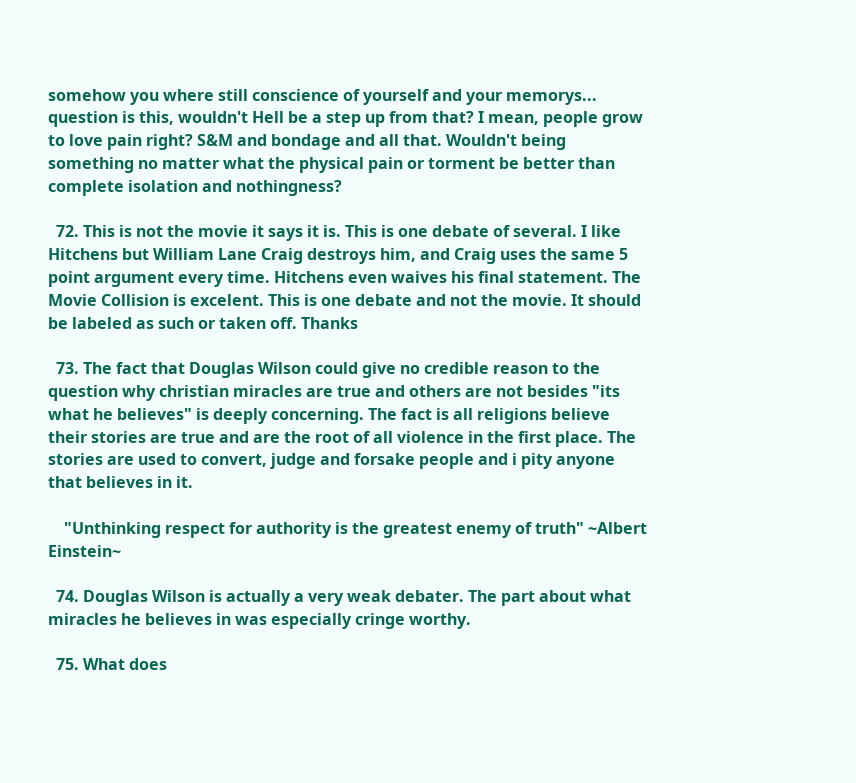somehow you where still conscience of yourself and your memorys... question is this, wouldn't Hell be a step up from that? I mean, people grow to love pain right? S&M and bondage and all that. Wouldn't being something no matter what the physical pain or torment be better than complete isolation and nothingness?

  72. This is not the movie it says it is. This is one debate of several. I like Hitchens but William Lane Craig destroys him, and Craig uses the same 5 point argument every time. Hitchens even waives his final statement. The Movie Collision is excelent. This is one debate and not the movie. It should be labeled as such or taken off. Thanks

  73. The fact that Douglas Wilson could give no credible reason to the question why christian miracles are true and others are not besides "its what he believes" is deeply concerning. The fact is all religions believe their stories are true and are the root of all violence in the first place. The stories are used to convert, judge and forsake people and i pity anyone that believes in it.

    "Unthinking respect for authority is the greatest enemy of truth" ~Albert Einstein~

  74. Douglas Wilson is actually a very weak debater. The part about what miracles he believes in was especially cringe worthy.

  75. What does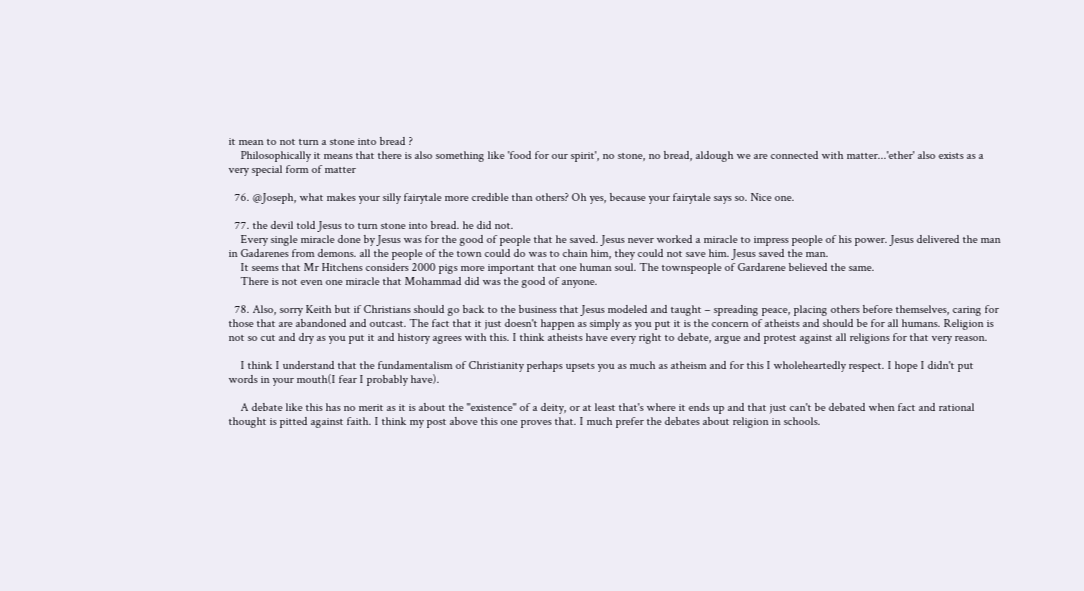it mean to not turn a stone into bread ?
    Philosophically it means that there is also something like 'food for our spirit', no stone, no bread, aldough we are connected with matter...'ether' also exists as a very special form of matter

  76. @Joseph, what makes your silly fairytale more credible than others? Oh yes, because your fairytale says so. Nice one.

  77. the devil told Jesus to turn stone into bread. he did not.
    Every single miracle done by Jesus was for the good of people that he saved. Jesus never worked a miracle to impress people of his power. Jesus delivered the man in Gadarenes from demons. all the people of the town could do was to chain him, they could not save him. Jesus saved the man.
    It seems that Mr Hitchens considers 2000 pigs more important that one human soul. The townspeople of Gardarene believed the same.
    There is not even one miracle that Mohammad did was the good of anyone.

  78. Also, sorry Keith but if Christians should go back to the business that Jesus modeled and taught – spreading peace, placing others before themselves, caring for those that are abandoned and outcast. The fact that it just doesn't happen as simply as you put it is the concern of atheists and should be for all humans. Religion is not so cut and dry as you put it and history agrees with this. I think atheists have every right to debate, argue and protest against all religions for that very reason.

    I think I understand that the fundamentalism of Christianity perhaps upsets you as much as atheism and for this I wholeheartedly respect. I hope I didn't put words in your mouth(I fear I probably have).

    A debate like this has no merit as it is about the "existence" of a deity, or at least that's where it ends up and that just can't be debated when fact and rational thought is pitted against faith. I think my post above this one proves that. I much prefer the debates about religion in schools.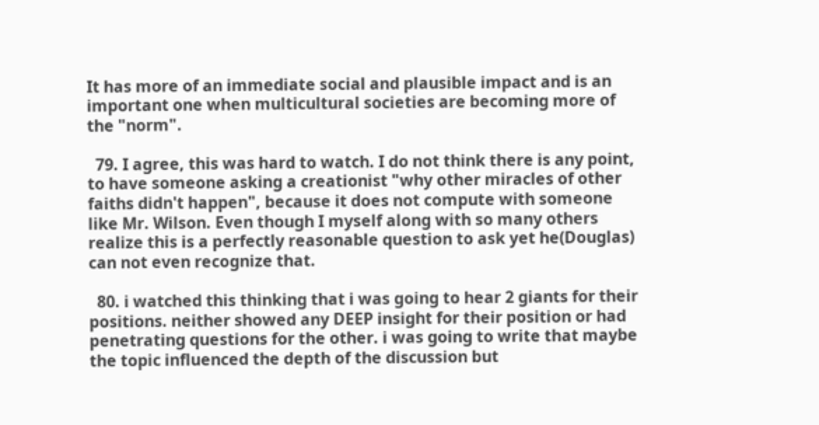It has more of an immediate social and plausible impact and is an important one when multicultural societies are becoming more of the "norm".

  79. I agree, this was hard to watch. I do not think there is any point, to have someone asking a creationist "why other miracles of other faiths didn't happen", because it does not compute with someone like Mr. Wilson. Even though I myself along with so many others realize this is a perfectly reasonable question to ask yet he(Douglas) can not even recognize that.

  80. i watched this thinking that i was going to hear 2 giants for their positions. neither showed any DEEP insight for their position or had penetrating questions for the other. i was going to write that maybe the topic influenced the depth of the discussion but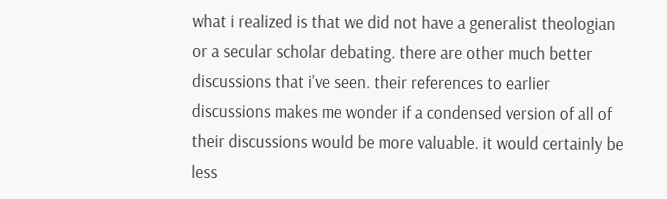what i realized is that we did not have a generalist theologian or a secular scholar debating. there are other much better discussions that i've seen. their references to earlier discussions makes me wonder if a condensed version of all of their discussions would be more valuable. it would certainly be less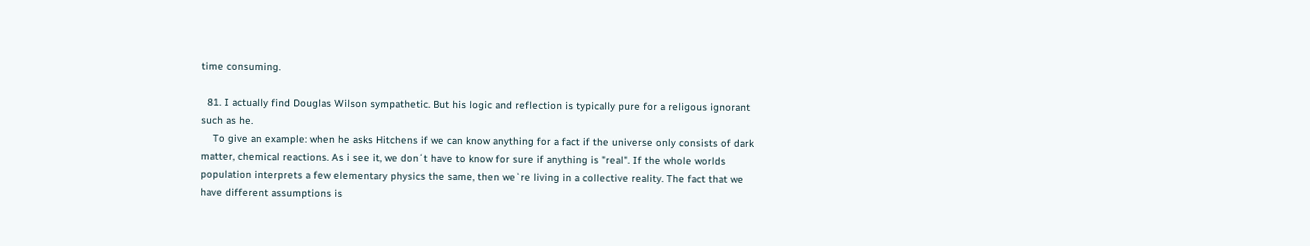time consuming.

  81. I actually find Douglas Wilson sympathetic. But his logic and reflection is typically pure for a religous ignorant such as he.
    To give an example: when he asks Hitchens if we can know anything for a fact if the universe only consists of dark matter, chemical reactions. As i see it, we don´t have to know for sure if anything is "real". If the whole worlds population interprets a few elementary physics the same, then we`re living in a collective reality. The fact that we have different assumptions is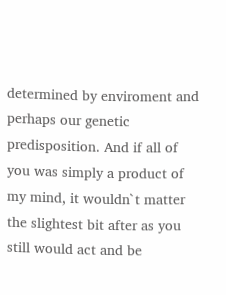determined by enviroment and perhaps our genetic predisposition. And if all of you was simply a product of my mind, it wouldn`t matter the slightest bit after as you still would act and be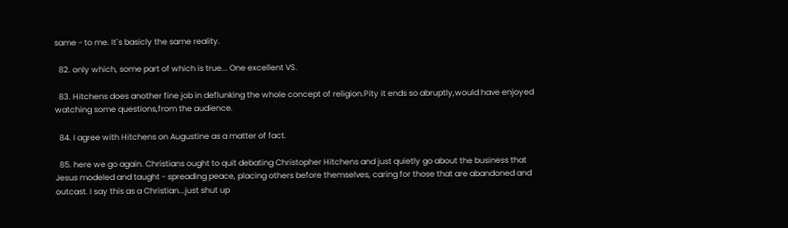same - to me. It`s basicly the same reality.

  82. only which, some part of which is true... One excellent VS.

  83. Hitchens does another fine job in deflunking the whole concept of religion.Pity it ends so abruptly,would have enjoyed watching some questions,from the audience.

  84. I agree with Hitchens on Augustine as a matter of fact.

  85. here we go again. Christians ought to quit debating Christopher Hitchens and just quietly go about the business that Jesus modeled and taught - spreading peace, placing others before themselves, caring for those that are abandoned and outcast. I say this as a Christian...just shut up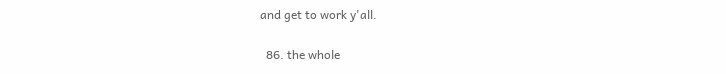and get to work y'all.

  86. the whole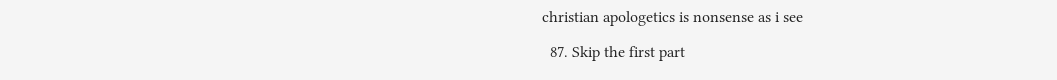christian apologetics is nonsense as i see

  87. Skip the first part